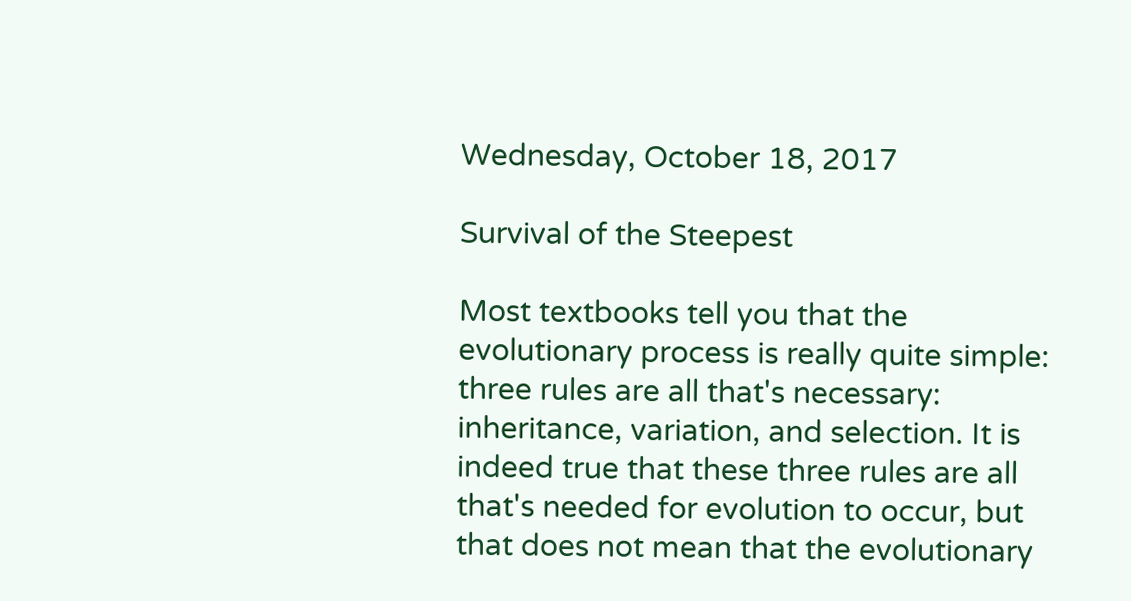Wednesday, October 18, 2017

Survival of the Steepest

Most textbooks tell you that the evolutionary process is really quite simple: three rules are all that's necessary: inheritance, variation, and selection. It is indeed true that these three rules are all that's needed for evolution to occur, but that does not mean that the evolutionary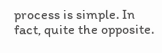process is simple. In fact, quite the opposite.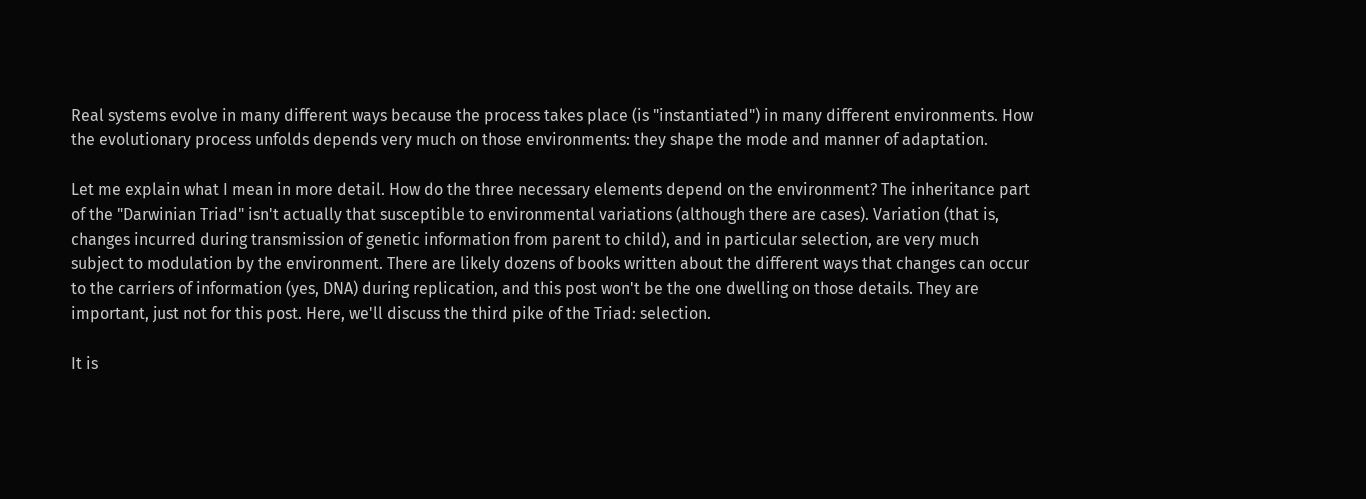Real systems evolve in many different ways because the process takes place (is "instantiated") in many different environments. How the evolutionary process unfolds depends very much on those environments: they shape the mode and manner of adaptation.

Let me explain what I mean in more detail. How do the three necessary elements depend on the environment? The inheritance part of the "Darwinian Triad" isn't actually that susceptible to environmental variations (although there are cases). Variation (that is, changes incurred during transmission of genetic information from parent to child), and in particular selection, are very much subject to modulation by the environment. There are likely dozens of books written about the different ways that changes can occur to the carriers of information (yes, DNA) during replication, and this post won't be the one dwelling on those details. They are important, just not for this post. Here, we'll discuss the third pike of the Triad: selection.

It is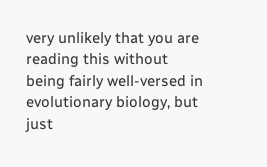very unlikely that you are reading this without being fairly well-versed in evolutionary biology, but just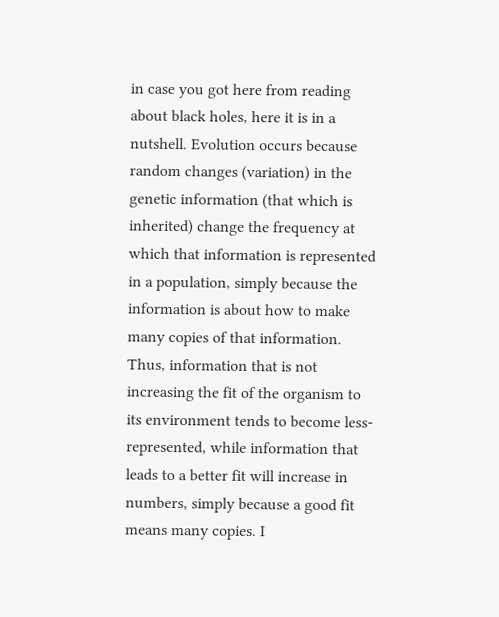in case you got here from reading about black holes, here it is in a nutshell. Evolution occurs because random changes (variation) in the genetic information (that which is inherited) change the frequency at which that information is represented in a population, simply because the information is about how to make many copies of that information. Thus, information that is not increasing the fit of the organism to its environment tends to become less-represented, while information that leads to a better fit will increase in numbers, simply because a good fit means many copies. I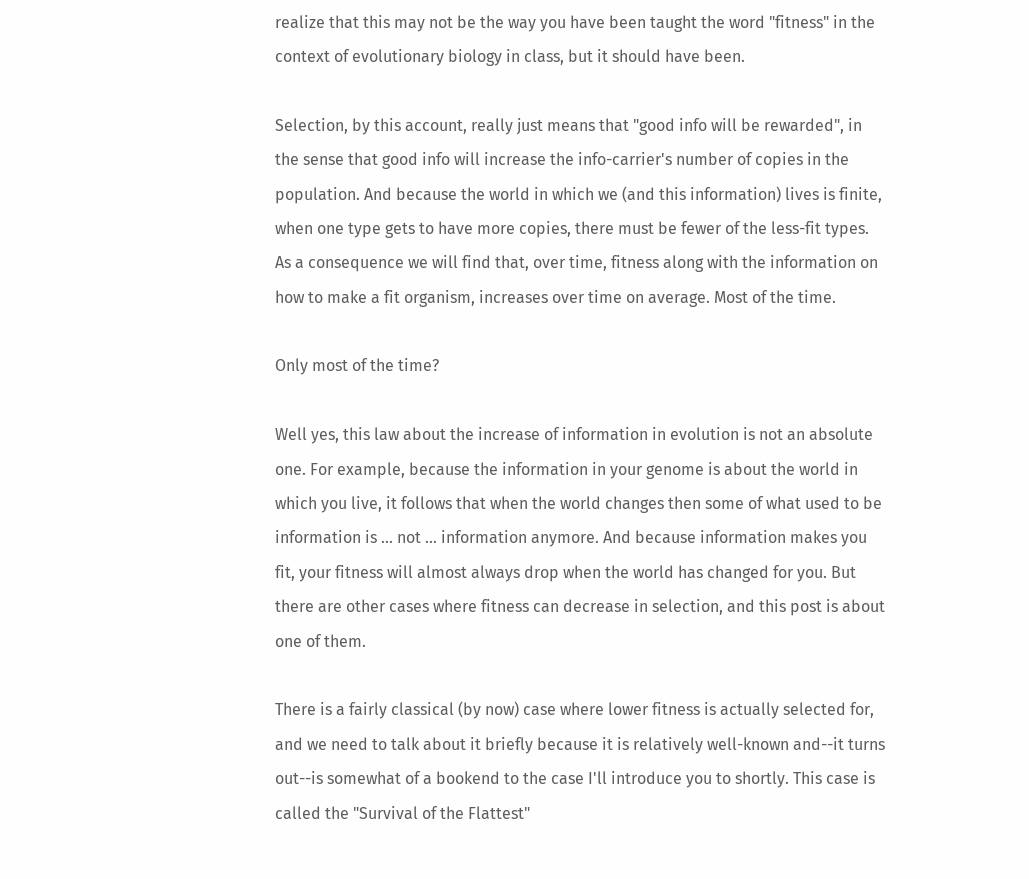realize that this may not be the way you have been taught the word "fitness" in the context of evolutionary biology in class, but it should have been.

Selection, by this account, really just means that "good info will be rewarded", in the sense that good info will increase the info-carrier's number of copies in the population. And because the world in which we (and this information) lives is finite, when one type gets to have more copies, there must be fewer of the less-fit types. As a consequence we will find that, over time, fitness along with the information on how to make a fit organism, increases over time on average. Most of the time.

Only most of the time?

Well yes, this law about the increase of information in evolution is not an absolute one. For example, because the information in your genome is about the world in which you live, it follows that when the world changes then some of what used to be information is ... not ... information anymore. And because information makes you fit, your fitness will almost always drop when the world has changed for you. But there are other cases where fitness can decrease in selection, and this post is about one of them.

There is a fairly classical (by now) case where lower fitness is actually selected for, and we need to talk about it briefly because it is relatively well-known and--it turns out--is somewhat of a bookend to the case I'll introduce you to shortly. This case is called the "Survival of the Flattest"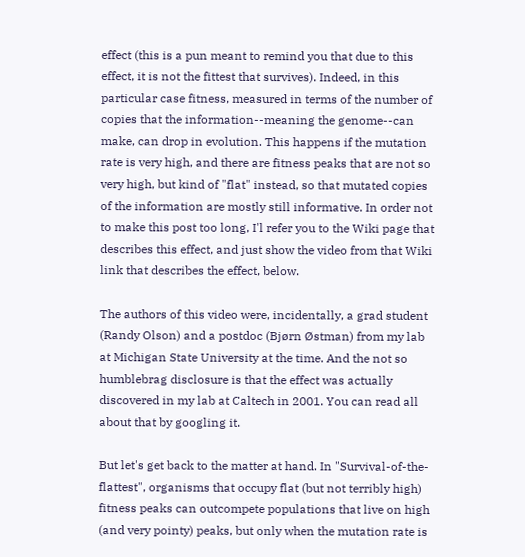effect (this is a pun meant to remind you that due to this effect, it is not the fittest that survives). Indeed, in this particular case fitness, measured in terms of the number of copies that the information--meaning the genome--can make, can drop in evolution. This happens if the mutation rate is very high, and there are fitness peaks that are not so very high, but kind of "flat" instead, so that mutated copies of the information are mostly still informative. In order not to make this post too long, I'l refer you to the Wiki page that describes this effect, and just show the video from that Wiki link that describes the effect, below.

The authors of this video were, incidentally, a grad student (Randy Olson) and a postdoc (Bjørn Østman) from my lab at Michigan State University at the time. And the not so humblebrag disclosure is that the effect was actually discovered in my lab at Caltech in 2001. You can read all about that by googling it.

But let's get back to the matter at hand. In "Survival-of-the-flattest", organisms that occupy flat (but not terribly high) fitness peaks can outcompete populations that live on high (and very pointy) peaks, but only when the mutation rate is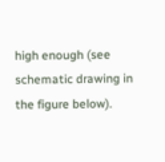high enough (see schematic drawing in the figure below).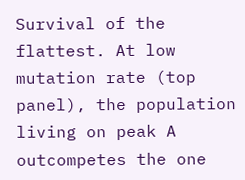Survival of the flattest. At low mutation rate (top panel), the population living on peak A outcompetes the one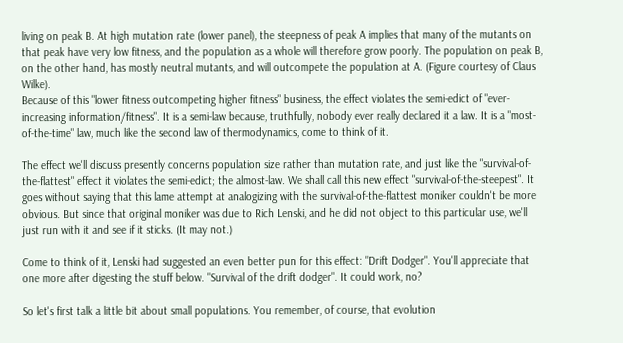living on peak B. At high mutation rate (lower panel), the steepness of peak A implies that many of the mutants on that peak have very low fitness, and the population as a whole will therefore grow poorly. The population on peak B, on the other hand, has mostly neutral mutants, and will outcompete the population at A. (Figure courtesy of Claus Wilke).
Because of this "lower fitness outcompeting higher fitness" business, the effect violates the semi-edict of "ever-increasing information/fitness". It is a semi-law because, truthfully, nobody ever really declared it a law. It is a "most-of-the-time" law, much like the second law of thermodynamics, come to think of it.

The effect we'll discuss presently concerns population size rather than mutation rate, and just like the "survival-of-the-flattest" effect it violates the semi-edict; the almost-law. We shall call this new effect "survival-of-the-steepest". It goes without saying that this lame attempt at analogizing with the survival-of-the-flattest moniker couldn't be more obvious. But since that original moniker was due to Rich Lenski, and he did not object to this particular use, we'll just run with it and see if it sticks. (It may not.)

Come to think of it, Lenski had suggested an even better pun for this effect: "Drift Dodger". You'll appreciate that one more after digesting the stuff below. "Survival of the drift dodger". It could work, no?

So let's first talk a little bit about small populations. You remember, of course, that evolution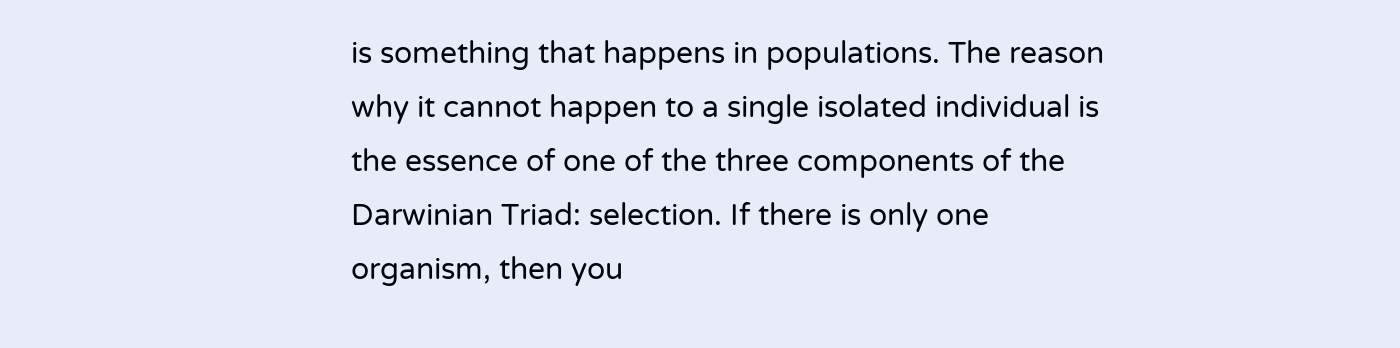is something that happens in populations. The reason why it cannot happen to a single isolated individual is the essence of one of the three components of the Darwinian Triad: selection. If there is only one organism, then you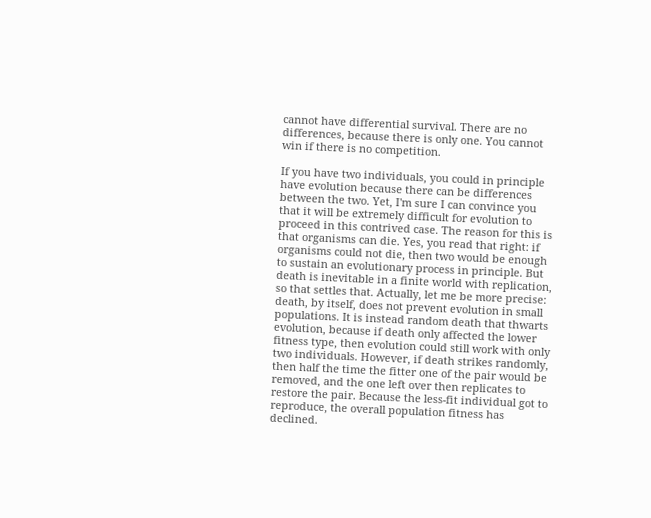cannot have differential survival. There are no differences, because there is only one. You cannot win if there is no competition.

If you have two individuals, you could in principle have evolution because there can be differences between the two. Yet, I'm sure I can convince you that it will be extremely difficult for evolution to proceed in this contrived case. The reason for this is that organisms can die. Yes, you read that right: if organisms could not die, then two would be enough to sustain an evolutionary process in principle. But death is inevitable in a finite world with replication, so that settles that. Actually, let me be more precise: death, by itself, does not prevent evolution in small populations. It is instead random death that thwarts evolution, because if death only affected the lower fitness type, then evolution could still work with only two individuals. However, if death strikes randomly, then half the time the fitter one of the pair would be removed, and the one left over then replicates to restore the pair. Because the less-fit individual got to reproduce, the overall population fitness has declined.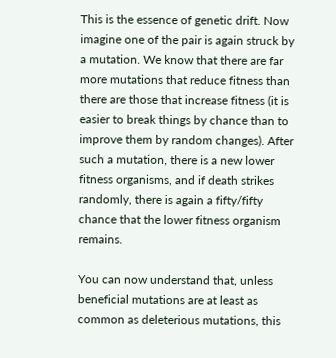This is the essence of genetic drift. Now imagine one of the pair is again struck by a mutation. We know that there are far more mutations that reduce fitness than there are those that increase fitness (it is easier to break things by chance than to improve them by random changes). After such a mutation, there is a new lower fitness organisms, and if death strikes randomly, there is again a fifty/fifty chance that the lower fitness organism remains.

You can now understand that, unless beneficial mutations are at least as common as deleterious mutations, this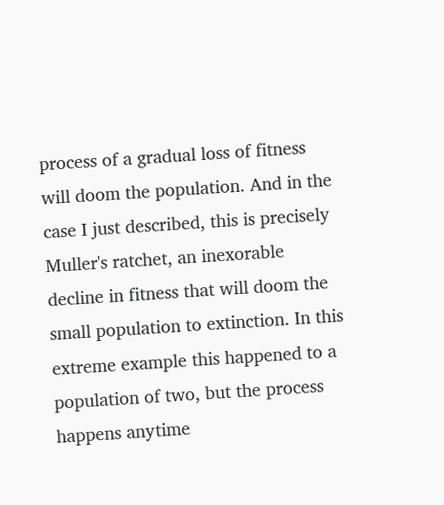process of a gradual loss of fitness will doom the population. And in the case I just described, this is precisely Muller's ratchet, an inexorable decline in fitness that will doom the small population to extinction. In this extreme example this happened to a population of two, but the process happens anytime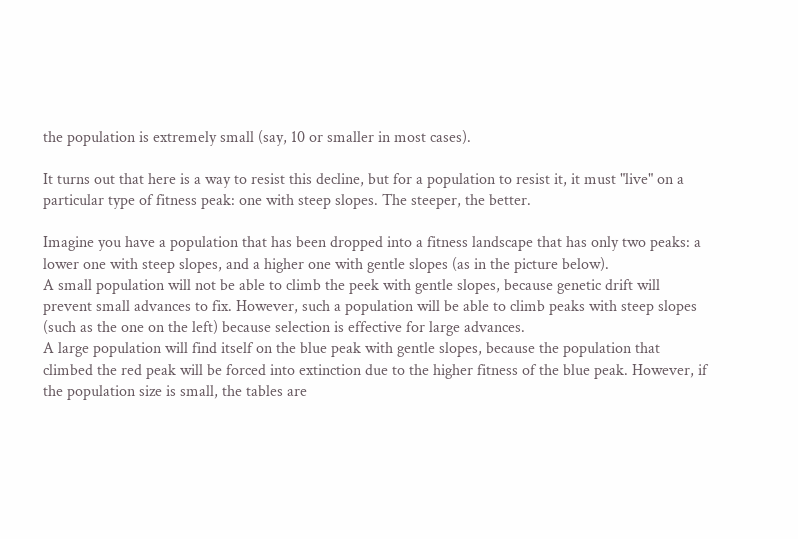the population is extremely small (say, 10 or smaller in most cases).

It turns out that here is a way to resist this decline, but for a population to resist it, it must "live" on a particular type of fitness peak: one with steep slopes. The steeper, the better.

Imagine you have a population that has been dropped into a fitness landscape that has only two peaks: a lower one with steep slopes, and a higher one with gentle slopes (as in the picture below).
A small population will not be able to climb the peek with gentle slopes, because genetic drift will prevent small advances to fix. However, such a population will be able to climb peaks with steep slopes (such as the one on the left) because selection is effective for large advances.
A large population will find itself on the blue peak with gentle slopes, because the population that climbed the red peak will be forced into extinction due to the higher fitness of the blue peak. However, if the population size is small, the tables are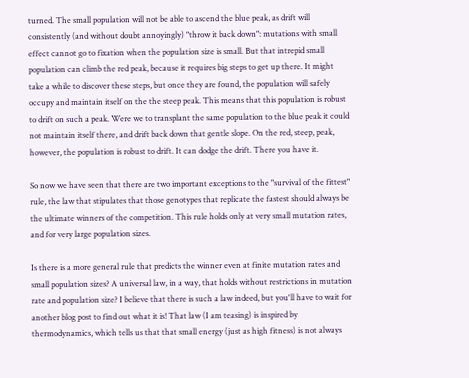turned. The small population will not be able to ascend the blue peak, as drift will consistently (and without doubt annoyingly) "throw it back down": mutations with small effect cannot go to fixation when the population size is small. But that intrepid small population can climb the red peak, because it requires big steps to get up there. It might take a while to discover these steps, but once they are found, the population will safely occupy and maintain itself on the the steep peak. This means that this population is robust to drift on such a peak. Were we to transplant the same population to the blue peak it could not maintain itself there, and drift back down that gentle slope. On the red, steep, peak, however, the population is robust to drift. It can dodge the drift. There you have it.

So now we have seen that there are two important exceptions to the "survival of the fittest" rule, the law that stipulates that those genotypes that replicate the fastest should always be the ultimate winners of the competition. This rule holds only at very small mutation rates, and for very large population sizes.

Is there is a more general rule that predicts the winner even at finite mutation rates and small population sizes? A universal law, in a way, that holds without restrictions in mutation rate and population size? I believe that there is such a law indeed, but you'll have to wait for another blog post to find out what it is! That law (I am teasing) is inspired by thermodynamics, which tells us that that small energy (just as high fitness) is not always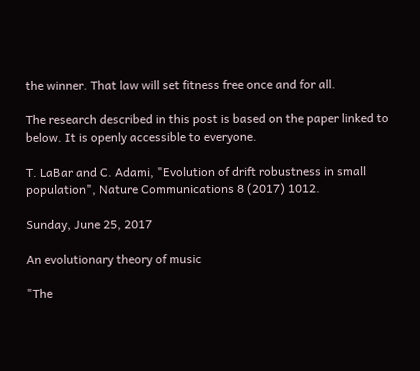the winner. That law will set fitness free once and for all.

The research described in this post is based on the paper linked to below. It is openly accessible to everyone.

T. LaBar and C. Adami, "Evolution of drift robustness in small population", Nature Communications 8 (2017) 1012.

Sunday, June 25, 2017

An evolutionary theory of music

"The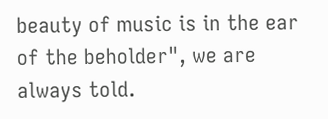beauty of music is in the ear of the beholder", we are always told.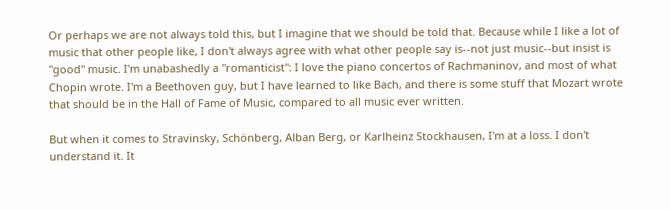Or perhaps we are not always told this, but I imagine that we should be told that. Because while I like a lot of music that other people like, I don't always agree with what other people say is--not just music--but insist is "good" music. I'm unabashedly a "romanticist": I love the piano concertos of Rachmaninov, and most of what Chopin wrote. I'm a Beethoven guy, but I have learned to like Bach, and there is some stuff that Mozart wrote that should be in the Hall of Fame of Music, compared to all music ever written.

But when it comes to Stravinsky, Schönberg, Alban Berg, or Karlheinz Stockhausen, I'm at a loss. I don't understand it. It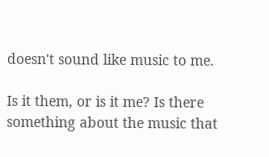doesn't sound like music to me.

Is it them, or is it me? Is there something about the music that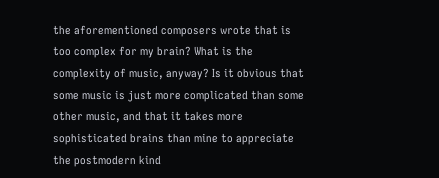the aforementioned composers wrote that is too complex for my brain? What is the complexity of music, anyway? Is it obvious that some music is just more complicated than some other music, and that it takes more sophisticated brains than mine to appreciate the postmodern kind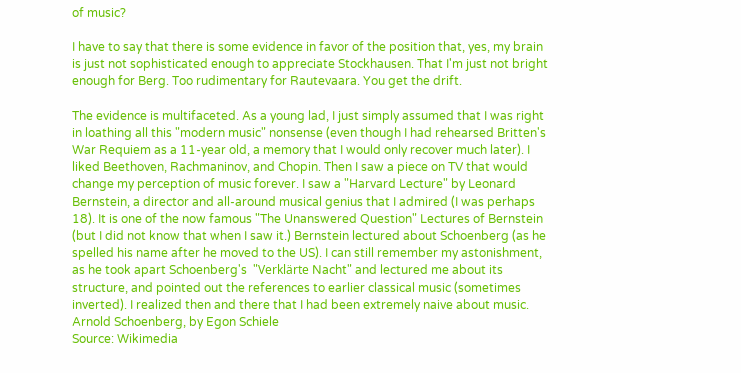of music?

I have to say that there is some evidence in favor of the position that, yes, my brain is just not sophisticated enough to appreciate Stockhausen. That I'm just not bright enough for Berg. Too rudimentary for Rautevaara. You get the drift.

The evidence is multifaceted. As a young lad, I just simply assumed that I was right in loathing all this "modern music" nonsense (even though I had rehearsed Britten's War Requiem as a 11-year old, a memory that I would only recover much later). I liked Beethoven, Rachmaninov, and Chopin. Then I saw a piece on TV that would change my perception of music forever. I saw a "Harvard Lecture" by Leonard Bernstein, a director and all-around musical genius that I admired (I was perhaps 18). It is one of the now famous "The Unanswered Question" Lectures of Bernstein (but I did not know that when I saw it.) Bernstein lectured about Schoenberg (as he spelled his name after he moved to the US). I can still remember my astonishment, as he took apart Schoenberg's  "Verklärte Nacht" and lectured me about its structure, and pointed out the references to earlier classical music (sometimes inverted). I realized then and there that I had been extremely naive about music.
Arnold Schoenberg, by Egon Schiele
Source: Wikimedia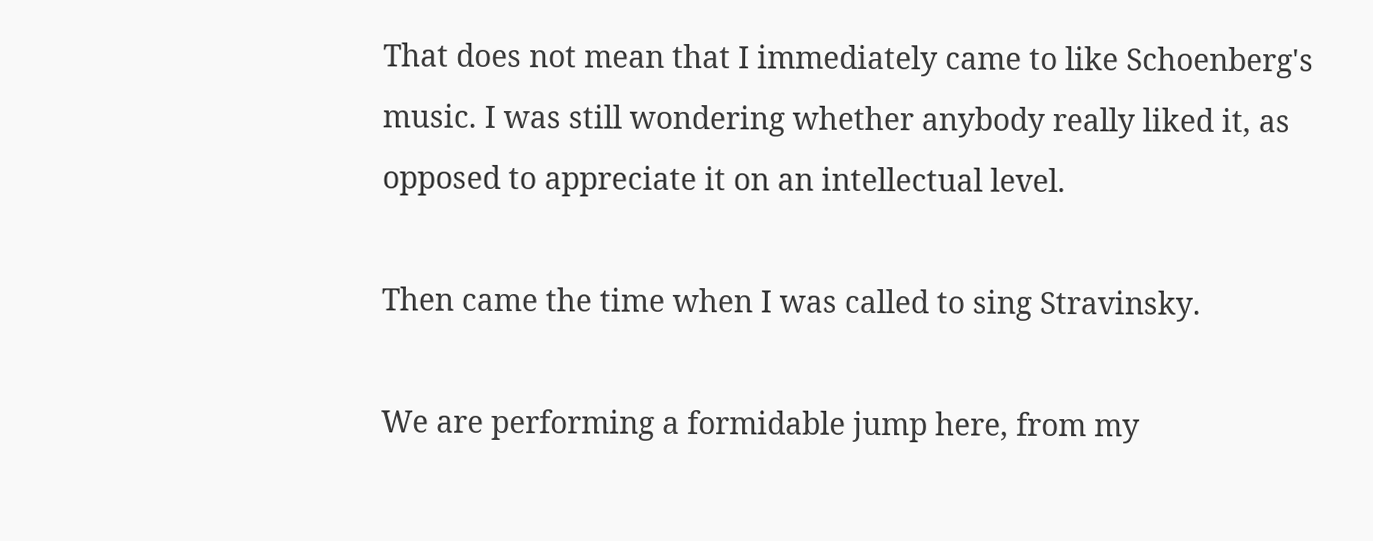That does not mean that I immediately came to like Schoenberg's music. I was still wondering whether anybody really liked it, as opposed to appreciate it on an intellectual level.

Then came the time when I was called to sing Stravinsky.

We are performing a formidable jump here, from my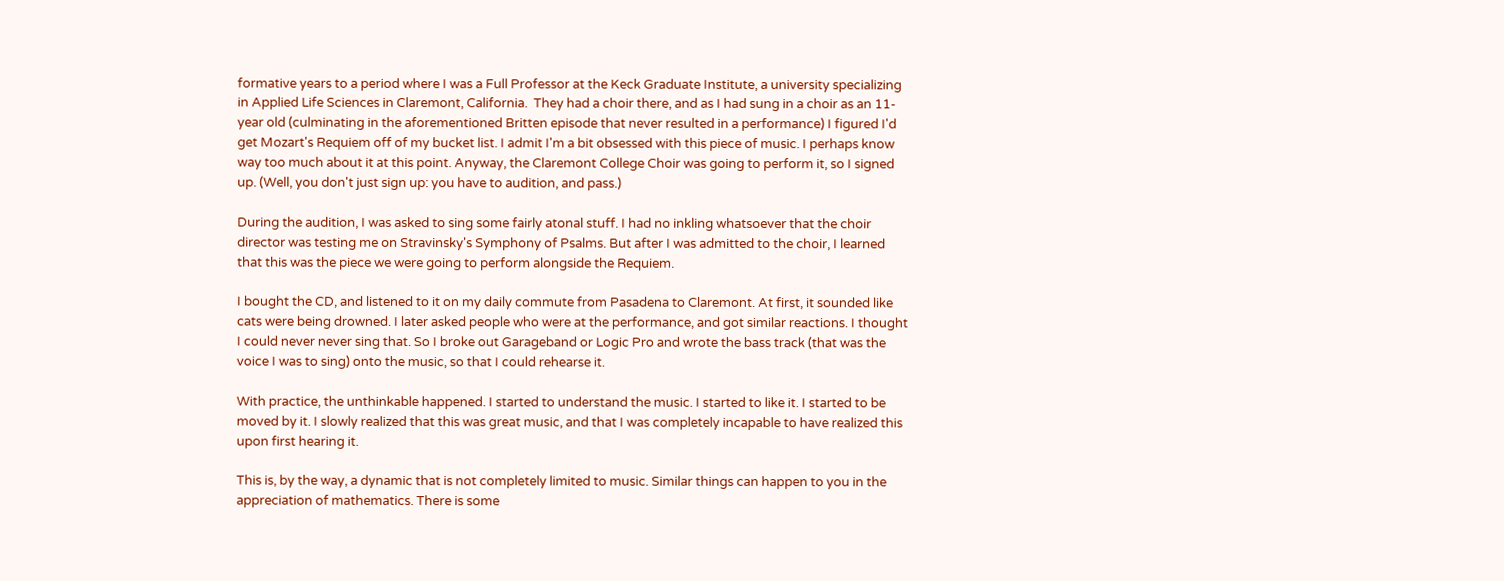formative years to a period where I was a Full Professor at the Keck Graduate Institute, a university specializing in Applied Life Sciences in Claremont, California.  They had a choir there, and as I had sung in a choir as an 11-year old (culminating in the aforementioned Britten episode that never resulted in a performance) I figured I'd get Mozart's Requiem off of my bucket list. I admit I'm a bit obsessed with this piece of music. I perhaps know way too much about it at this point. Anyway, the Claremont College Choir was going to perform it, so I signed up. (Well, you don't just sign up: you have to audition, and pass.)

During the audition, I was asked to sing some fairly atonal stuff. I had no inkling whatsoever that the choir director was testing me on Stravinsky's Symphony of Psalms. But after I was admitted to the choir, I learned that this was the piece we were going to perform alongside the Requiem.

I bought the CD, and listened to it on my daily commute from Pasadena to Claremont. At first, it sounded like cats were being drowned. I later asked people who were at the performance, and got similar reactions. I thought I could never never sing that. So I broke out Garageband or Logic Pro and wrote the bass track (that was the voice I was to sing) onto the music, so that I could rehearse it.

With practice, the unthinkable happened. I started to understand the music. I started to like it. I started to be moved by it. I slowly realized that this was great music, and that I was completely incapable to have realized this upon first hearing it.

This is, by the way, a dynamic that is not completely limited to music. Similar things can happen to you in the appreciation of mathematics. There is some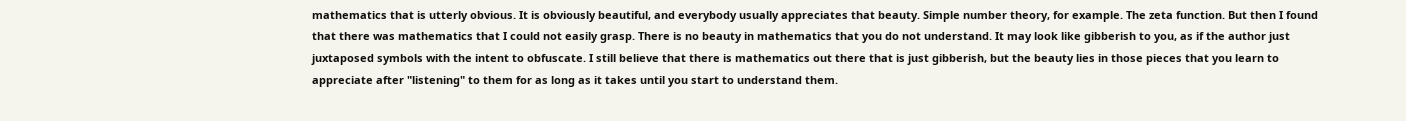mathematics that is utterly obvious. It is obviously beautiful, and everybody usually appreciates that beauty. Simple number theory, for example. The zeta function. But then I found that there was mathematics that I could not easily grasp. There is no beauty in mathematics that you do not understand. It may look like gibberish to you, as if the author just juxtaposed symbols with the intent to obfuscate. I still believe that there is mathematics out there that is just gibberish, but the beauty lies in those pieces that you learn to appreciate after "listening" to them for as long as it takes until you start to understand them.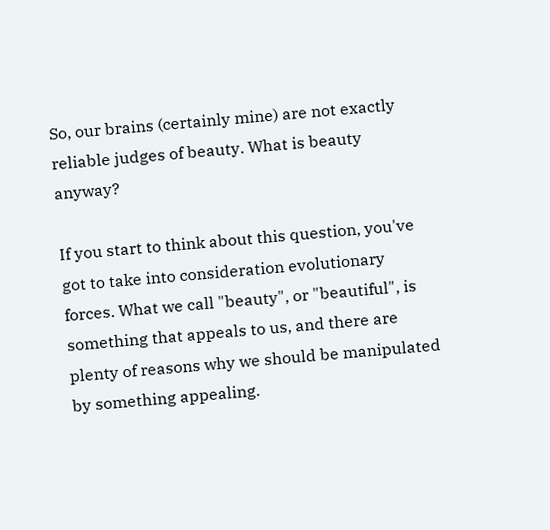So, our brains (certainly mine) are not exactly reliable judges of beauty. What is beauty anyway?

If you start to think about this question, you've got to take into consideration evolutionary forces. What we call "beauty", or "beautiful", is something that appeals to us, and there are plenty of reasons why we should be manipulated by something appealing.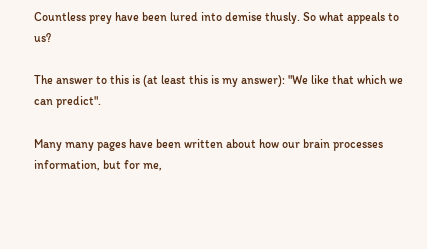Countless prey have been lured into demise thusly. So what appeals to us?

The answer to this is (at least this is my answer): "We like that which we can predict".

Many many pages have been written about how our brain processes information, but for me,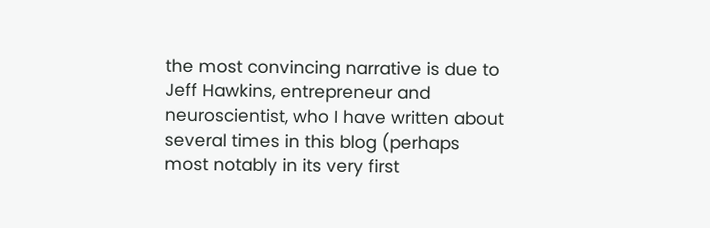the most convincing narrative is due to Jeff Hawkins, entrepreneur and neuroscientist, who I have written about several times in this blog (perhaps most notably in its very first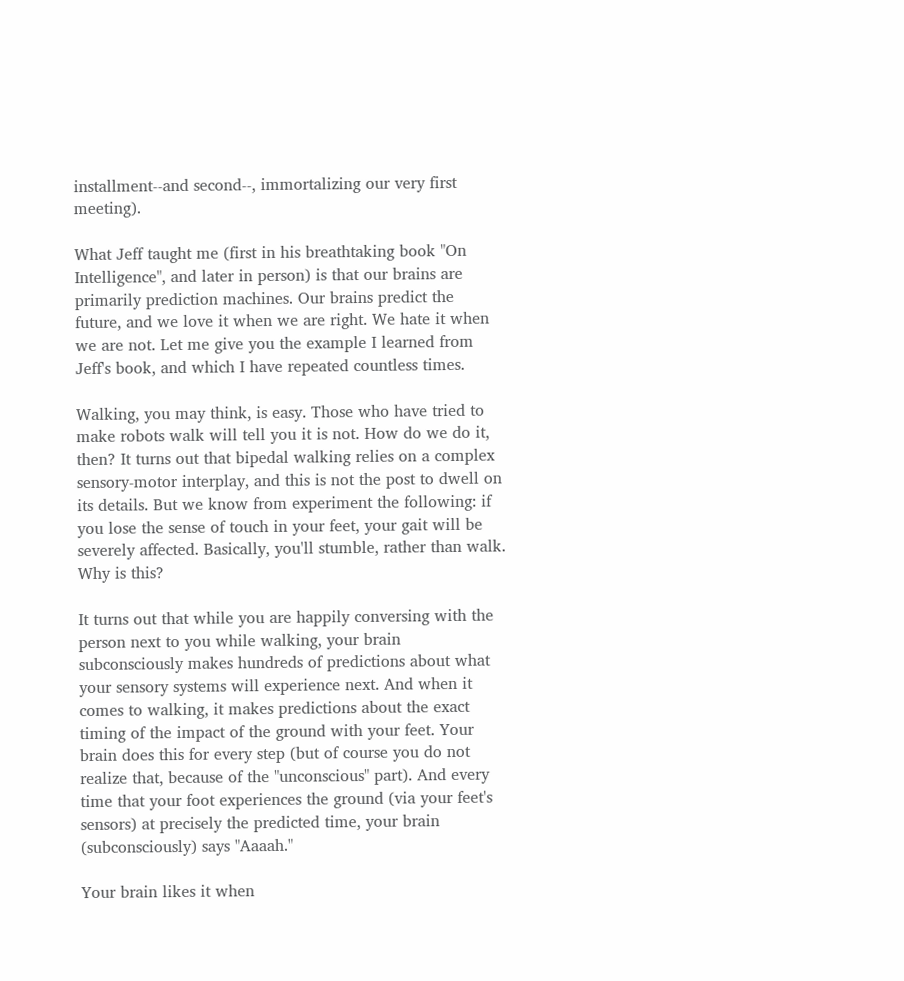installment--and second--, immortalizing our very first meeting).

What Jeff taught me (first in his breathtaking book "On Intelligence", and later in person) is that our brains are primarily prediction machines. Our brains predict the future, and we love it when we are right. We hate it when we are not. Let me give you the example I learned from Jeff's book, and which I have repeated countless times.

Walking, you may think, is easy. Those who have tried to make robots walk will tell you it is not. How do we do it, then? It turns out that bipedal walking relies on a complex sensory-motor interplay, and this is not the post to dwell on its details. But we know from experiment the following: if you lose the sense of touch in your feet, your gait will be severely affected. Basically, you'll stumble, rather than walk. Why is this?

It turns out that while you are happily conversing with the person next to you while walking, your brain subconsciously makes hundreds of predictions about what your sensory systems will experience next. And when it comes to walking, it makes predictions about the exact timing of the impact of the ground with your feet. Your brain does this for every step (but of course you do not realize that, because of the "unconscious" part). And every time that your foot experiences the ground (via your feet's sensors) at precisely the predicted time, your brain (subconsciously) says "Aaaah."

Your brain likes it when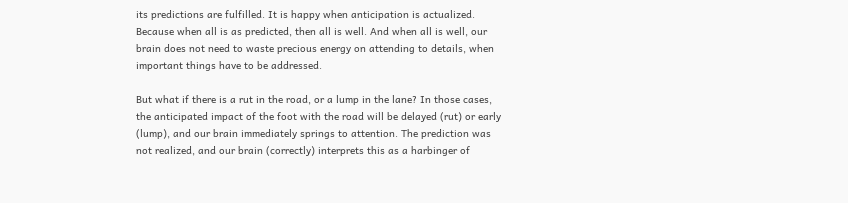its predictions are fulfilled. It is happy when anticipation is actualized. Because when all is as predicted, then all is well. And when all is well, our brain does not need to waste precious energy on attending to details, when important things have to be addressed.

But what if there is a rut in the road, or a lump in the lane? In those cases, the anticipated impact of the foot with the road will be delayed (rut) or early (lump), and our brain immediately springs to attention. The prediction was not realized, and our brain (correctly) interprets this as a harbinger of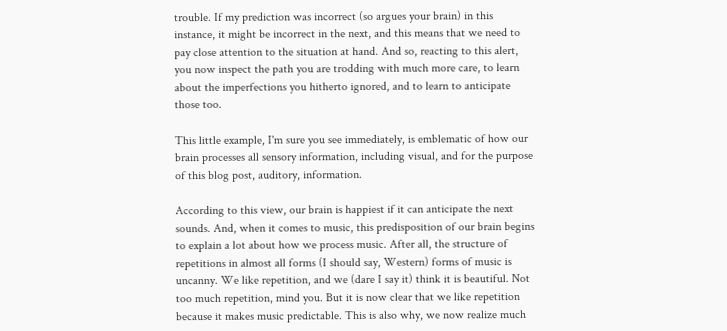trouble. If my prediction was incorrect (so argues your brain) in this instance, it might be incorrect in the next, and this means that we need to pay close attention to the situation at hand. And so, reacting to this alert, you now inspect the path you are trodding with much more care, to learn about the imperfections you hitherto ignored, and to learn to anticipate those too.

This little example, I'm sure you see immediately, is emblematic of how our brain processes all sensory information, including visual, and for the purpose of this blog post, auditory, information.

According to this view, our brain is happiest if it can anticipate the next sounds. And, when it comes to music, this predisposition of our brain begins to explain a lot about how we process music. After all, the structure of repetitions in almost all forms (I should say, Western) forms of music is uncanny. We like repetition, and we (dare I say it) think it is beautiful. Not too much repetition, mind you. But it is now clear that we like repetition because it makes music predictable. This is also why, we now realize much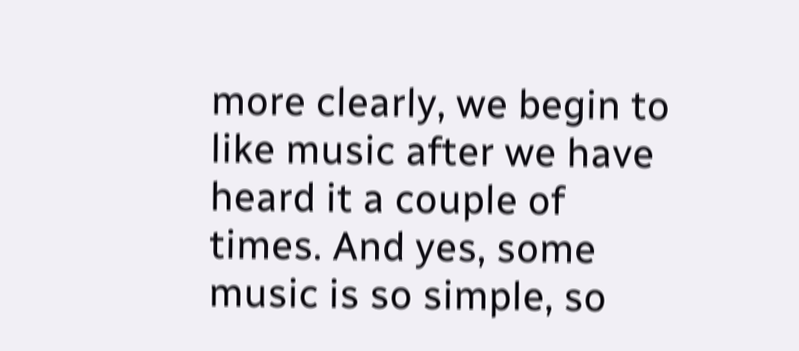more clearly, we begin to like music after we have heard it a couple of times. And yes, some music is so simple, so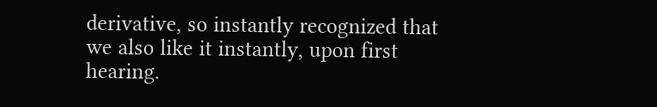derivative, so instantly recognized that we also like it instantly, upon first hearing.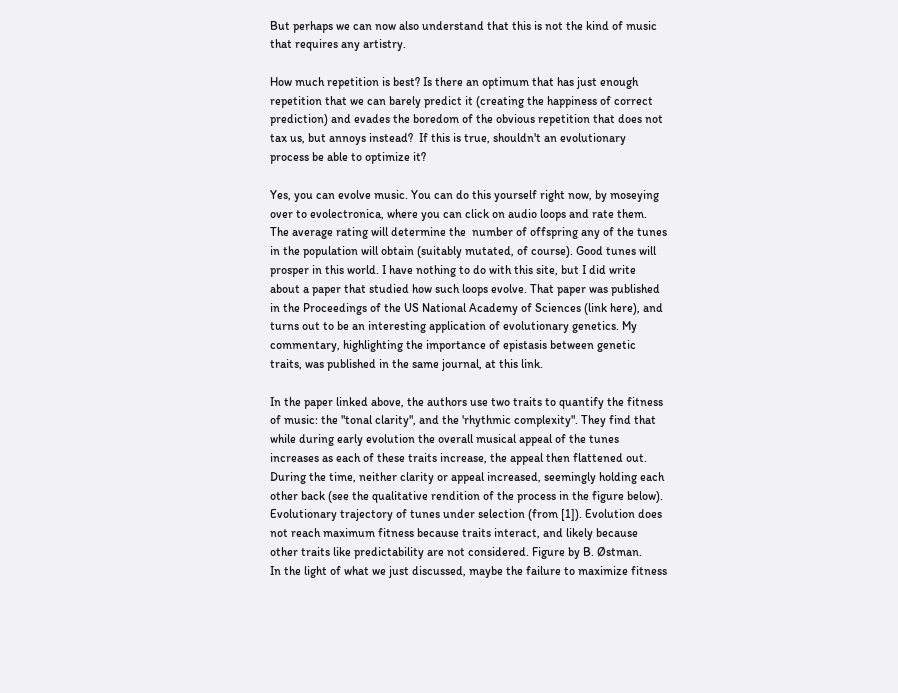But perhaps we can now also understand that this is not the kind of music that requires any artistry.

How much repetition is best? Is there an optimum that has just enough repetition that we can barely predict it (creating the happiness of correct prediction) and evades the boredom of the obvious repetition that does not tax us, but annoys instead?  If this is true, shouldn't an evolutionary process be able to optimize it?

Yes, you can evolve music. You can do this yourself right now, by moseying over to evolectronica, where you can click on audio loops and rate them. The average rating will determine the  number of offspring any of the tunes in the population will obtain (suitably mutated, of course). Good tunes will prosper in this world. I have nothing to do with this site, but I did write about a paper that studied how such loops evolve. That paper was published in the Proceedings of the US National Academy of Sciences (link here), and turns out to be an interesting application of evolutionary genetics. My commentary, highlighting the importance of epistasis between genetic traits, was published in the same journal, at this link.

In the paper linked above, the authors use two traits to quantify the fitness of music: the "tonal clarity", and the 'rhythmic complexity". They find that while during early evolution the overall musical appeal of the tunes increases as each of these traits increase, the appeal then flattened out. During the time, neither clarity or appeal increased, seemingly holding each other back (see the qualitative rendition of the process in the figure below).
Evolutionary trajectory of tunes under selection (from [1]). Evolution does not reach maximum fitness because traits interact, and likely because other traits like predictability are not considered. Figure by B. Østman.
In the light of what we just discussed, maybe the failure to maximize fitness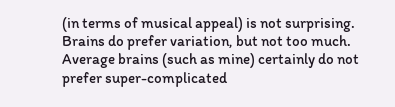(in terms of musical appeal) is not surprising. Brains do prefer variation, but not too much. Average brains (such as mine) certainly do not prefer super-complicated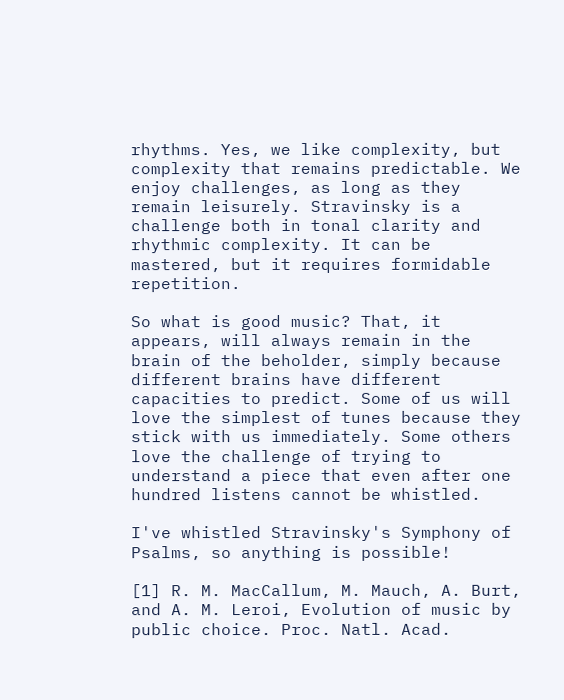rhythms. Yes, we like complexity, but complexity that remains predictable. We enjoy challenges, as long as they remain leisurely. Stravinsky is a challenge both in tonal clarity and rhythmic complexity. It can be mastered, but it requires formidable repetition.

So what is good music? That, it appears, will always remain in the brain of the beholder, simply because different brains have different capacities to predict. Some of us will love the simplest of tunes because they stick with us immediately. Some others love the challenge of trying to understand a piece that even after one hundred listens cannot be whistled.

I've whistled Stravinsky's Symphony of Psalms, so anything is possible!

[1] R. M. MacCallum, M. Mauch, A. Burt, and A. M. Leroi, Evolution of music by public choice. Proc. Natl. Acad.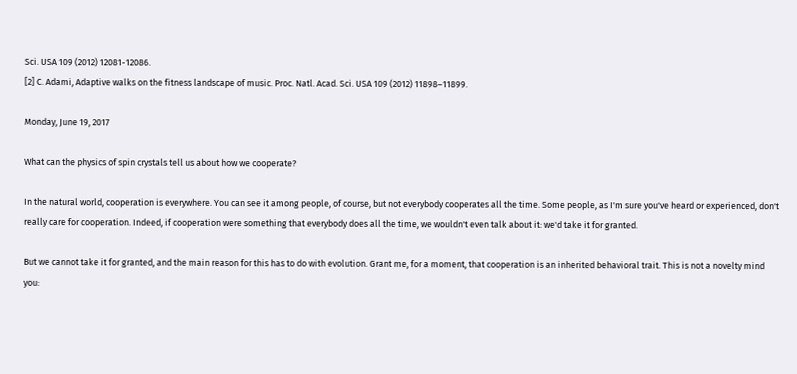Sci. USA 109 (2012) 12081-12086.
[2] C. Adami, Adaptive walks on the fitness landscape of music. Proc. Natl. Acad. Sci. USA 109 (2012) 11898–11899.

Monday, June 19, 2017

What can the physics of spin crystals tell us about how we cooperate?

In the natural world, cooperation is everywhere. You can see it among people, of course, but not everybody cooperates all the time. Some people, as I'm sure you've heard or experienced, don't really care for cooperation. Indeed, if cooperation were something that everybody does all the time, we wouldn't even talk about it: we'd take it for granted.

But we cannot take it for granted, and the main reason for this has to do with evolution. Grant me, for a moment, that cooperation is an inherited behavioral trait. This is not a novelty mind you: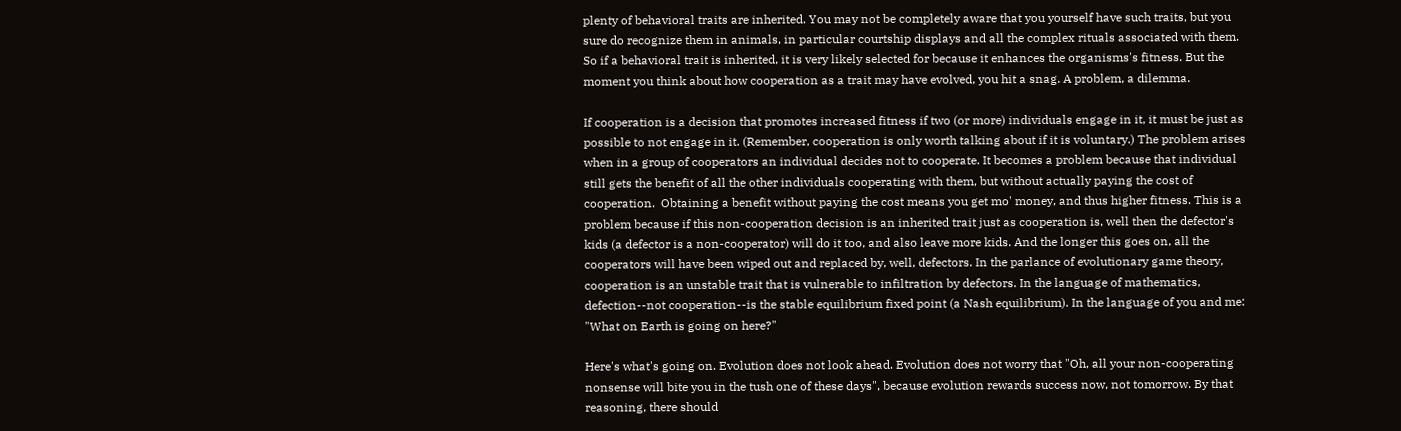plenty of behavioral traits are inherited. You may not be completely aware that you yourself have such traits, but you sure do recognize them in animals, in particular courtship displays and all the complex rituals associated with them. So if a behavioral trait is inherited, it is very likely selected for because it enhances the organisms's fitness. But the moment you think about how cooperation as a trait may have evolved, you hit a snag. A problem, a dilemma.

If cooperation is a decision that promotes increased fitness if two (or more) individuals engage in it, it must be just as possible to not engage in it. (Remember, cooperation is only worth talking about if it is voluntary.) The problem arises when in a group of cooperators an individual decides not to cooperate. It becomes a problem because that individual still gets the benefit of all the other individuals cooperating with them, but without actually paying the cost of cooperation.  Obtaining a benefit without paying the cost means you get mo' money, and thus higher fitness. This is a problem because if this non-cooperation decision is an inherited trait just as cooperation is, well then the defector's kids (a defector is a non-cooperator) will do it too, and also leave more kids. And the longer this goes on, all the cooperators will have been wiped out and replaced by, well, defectors. In the parlance of evolutionary game theory, cooperation is an unstable trait that is vulnerable to infiltration by defectors. In the language of mathematics, defection--not cooperation--is the stable equilibrium fixed point (a Nash equilibrium). In the language of you and me: "What on Earth is going on here?"

Here's what's going on. Evolution does not look ahead. Evolution does not worry that "Oh, all your non-cooperating nonsense will bite you in the tush one of these days", because evolution rewards success now, not tomorrow. By that reasoning, there should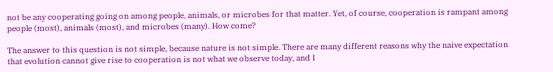not be any cooperating going on among people, animals, or microbes for that matter. Yet, of course, cooperation is rampant among people (most), animals (most), and microbes (many). How come?

The answer to this question is not simple, because nature is not simple. There are many different reasons why the naive expectation that evolution cannot give rise to cooperation is not what we observe today, and I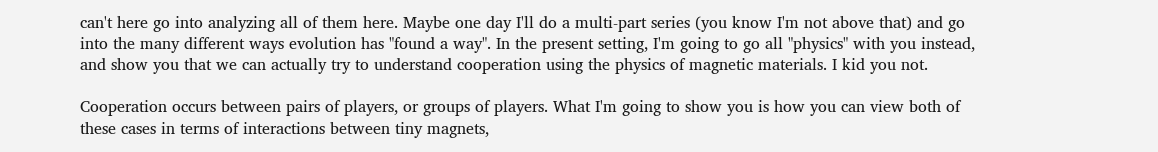can't here go into analyzing all of them here. Maybe one day I'll do a multi-part series (you know I'm not above that) and go into the many different ways evolution has "found a way". In the present setting, I'm going to go all "physics" with you instead, and show you that we can actually try to understand cooperation using the physics of magnetic materials. I kid you not.

Cooperation occurs between pairs of players, or groups of players. What I'm going to show you is how you can view both of these cases in terms of interactions between tiny magnets,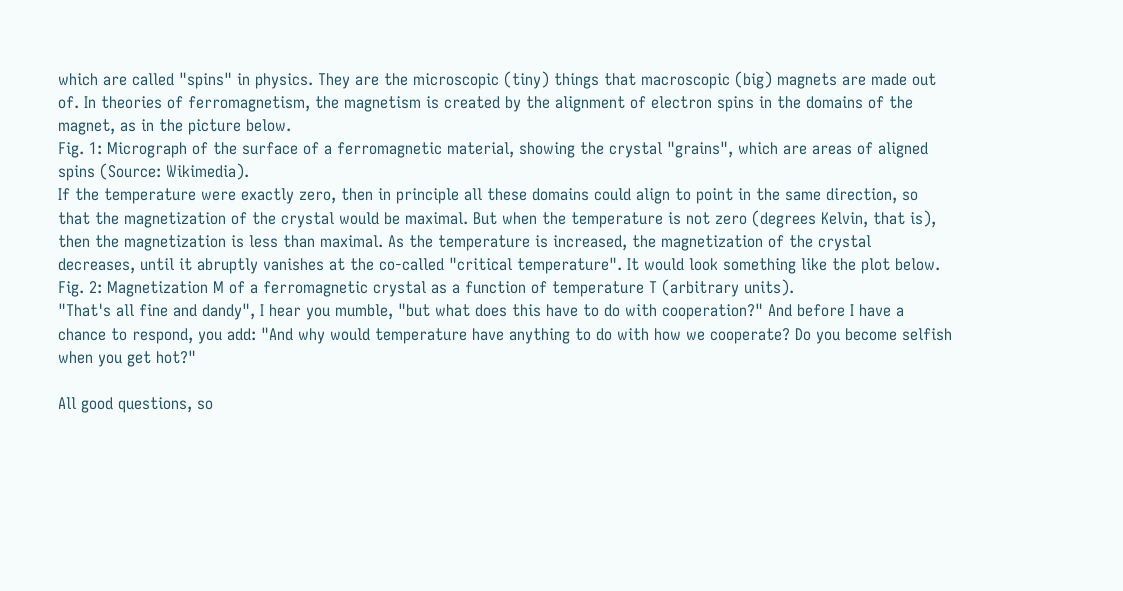which are called "spins" in physics. They are the microscopic (tiny) things that macroscopic (big) magnets are made out of. In theories of ferromagnetism, the magnetism is created by the alignment of electron spins in the domains of the magnet, as in the picture below.
Fig. 1: Micrograph of the surface of a ferromagnetic material, showing the crystal "grains", which are areas of aligned spins (Source: Wikimedia).
If the temperature were exactly zero, then in principle all these domains could align to point in the same direction, so that the magnetization of the crystal would be maximal. But when the temperature is not zero (degrees Kelvin, that is), then the magnetization is less than maximal. As the temperature is increased, the magnetization of the crystal decreases, until it abruptly vanishes at the co-called "critical temperature". It would look something like the plot below.
Fig. 2: Magnetization M of a ferromagnetic crystal as a function of temperature T (arbitrary units).
"That's all fine and dandy", I hear you mumble, "but what does this have to do with cooperation?" And before I have a chance to respond, you add: "And why would temperature have anything to do with how we cooperate? Do you become selfish when you get hot?"

All good questions, so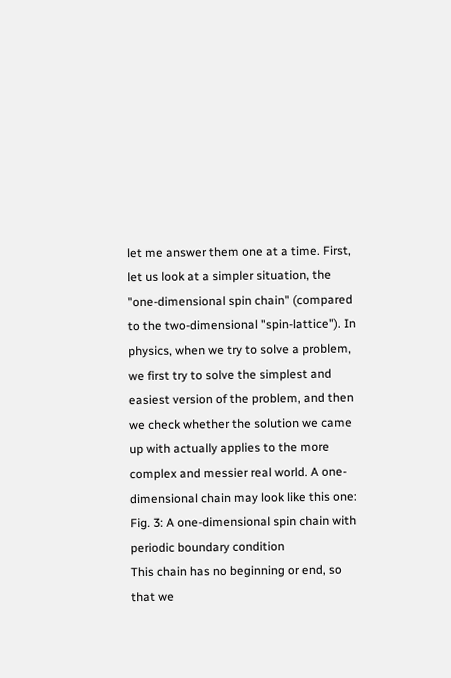let me answer them one at a time. First, let us look at a simpler situation, the "one-dimensional spin chain" (compared to the two-dimensional "spin-lattice"). In physics, when we try to solve a problem, we first try to solve the simplest and easiest version of the problem, and then we check whether the solution we came up with actually applies to the more complex and messier real world. A one-dimensional chain may look like this one:
Fig. 3: A one-dimensional spin chain with periodic boundary condition
This chain has no beginning or end, so that we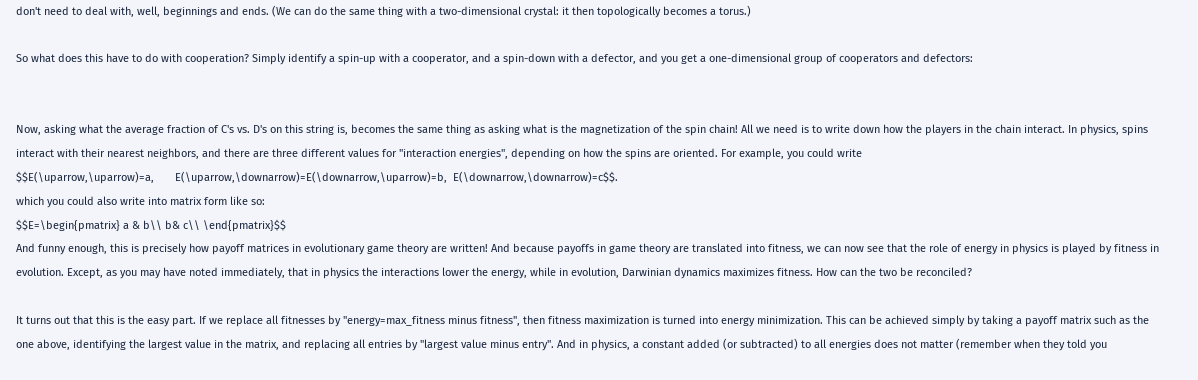don't need to deal with, well, beginnings and ends. (We can do the same thing with a two-dimensional crystal: it then topologically becomes a torus.)

So what does this have to do with cooperation? Simply identify a spin-up with a cooperator, and a spin-down with a defector, and you get a one-dimensional group of cooperators and defectors:


Now, asking what the average fraction of C's vs. D's on this string is, becomes the same thing as asking what is the magnetization of the spin chain! All we need is to write down how the players in the chain interact. In physics, spins interact with their nearest neighbors, and there are three different values for "interaction energies", depending on how the spins are oriented. For example, you could write
$$E(\uparrow,\uparrow)=a,       E(\uparrow,\downarrow)=E(\downarrow,\uparrow)=b,  E(\downarrow,\downarrow)=c$$.
which you could also write into matrix form like so:
$$E=\begin{pmatrix} a & b\\ b& c\\ \end{pmatrix}$$
And funny enough, this is precisely how payoff matrices in evolutionary game theory are written! And because payoffs in game theory are translated into fitness, we can now see that the role of energy in physics is played by fitness in evolution. Except, as you may have noted immediately, that in physics the interactions lower the energy, while in evolution, Darwinian dynamics maximizes fitness. How can the two be reconciled?

It turns out that this is the easy part. If we replace all fitnesses by "energy=max_fitness minus fitness", then fitness maximization is turned into energy minimization. This can be achieved simply by taking a payoff matrix such as the one above, identifying the largest value in the matrix, and replacing all entries by "largest value minus entry". And in physics, a constant added (or subtracted) to all energies does not matter (remember when they told you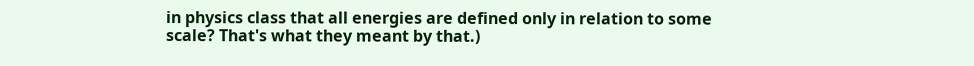in physics class that all energies are defined only in relation to some scale? That's what they meant by that.)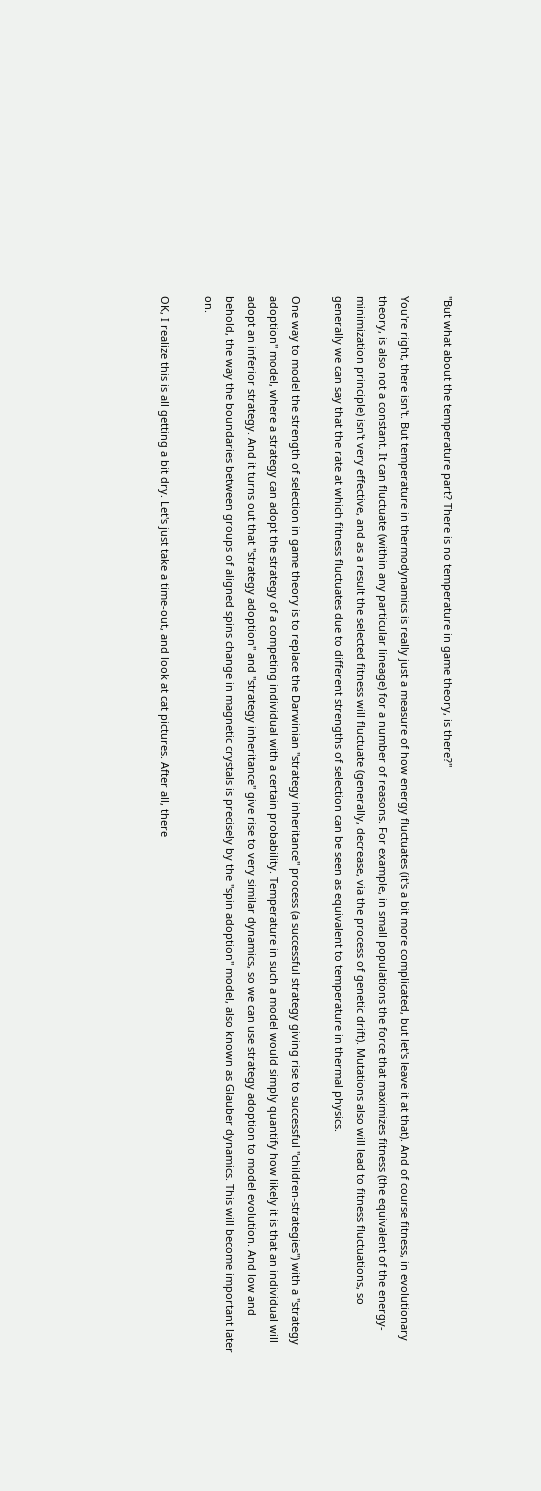"But what about the temperature part? There is no temperature in game theory, is there?"

You're right, there isn't. But temperature in thermodynamics is really just a measure of how energy fluctuates (it's a bit more complicated, but let's leave it at that). And of course fitness, in evolutionary theory, is also not a constant. It can fluctuate (within any particular lineage) for a number of reasons. For example, in small populations the force that maximizes fitness (the equivalent of the energy-minimization principle) isn't very effective, and as a result the selected fitness will fluctuate (generally, decrease, via the process of genetic drift). Mutations also will lead to fitness fluctuations, so generally we can say that the rate at which fitness fluctuates due to different strengths of selection can be seen as equivalent to temperature in thermal physics.

One way to model the strength of selection in game theory is to replace the Darwinian "strategy inheritance" process (a successful strategy giving rise to successful "children-strategies") with a "strategy adoption" model, where a strategy can adopt the strategy of a competing individual with a certain probability. Temperature in such a model would simply quantify how likely it is that an individual will adopt an inferior strategy. And it turns out that "strategy adoption" and "strategy inheritance" give rise to very similar dynamics, so we can use strategy adoption to model evolution. And low and behold, the way the boundaries between groups of aligned spins change in magnetic crystals is precisely by the "spin adoption" model, also known as Glauber dynamics. This will become important later on.

OK, I realize this is all getting a bit dry. Let's just take a time-out, and look at cat pictures. After all, there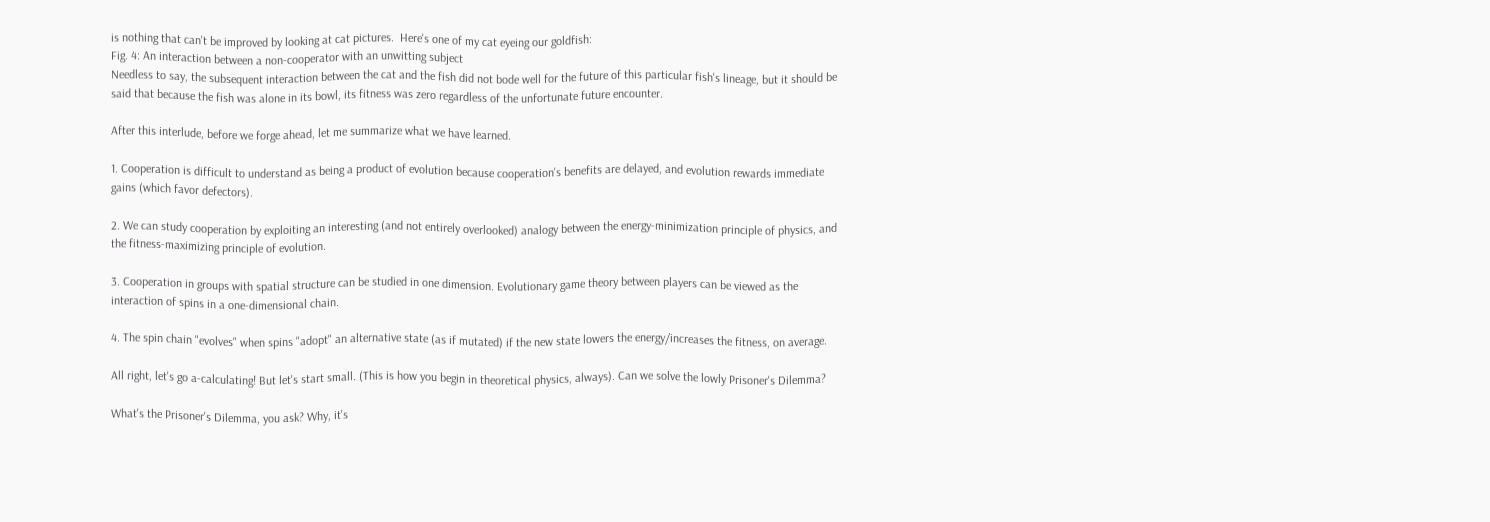is nothing that can't be improved by looking at cat pictures.  Here's one of my cat eyeing our goldfish:
Fig. 4: An interaction between a non-cooperator with an unwitting subject
Needless to say, the subsequent interaction between the cat and the fish did not bode well for the future of this particular fish's lineage, but it should be said that because the fish was alone in its bowl, its fitness was zero regardless of the unfortunate future encounter.

After this interlude, before we forge ahead, let me summarize what we have learned.

1. Cooperation is difficult to understand as being a product of evolution because cooperation's benefits are delayed, and evolution rewards immediate gains (which favor defectors).

2. We can study cooperation by exploiting an interesting (and not entirely overlooked) analogy between the energy-minimization principle of physics, and the fitness-maximizing principle of evolution.

3. Cooperation in groups with spatial structure can be studied in one dimension. Evolutionary game theory between players can be viewed as the interaction of spins in a one-dimensional chain.

4. The spin chain "evolves" when spins "adopt" an alternative state (as if mutated) if the new state lowers the energy/increases the fitness, on average.

All right, let's go a-calculating! But let's start small. (This is how you begin in theoretical physics, always). Can we solve the lowly Prisoner's Dilemma?

What's the Prisoner's Dilemma, you ask? Why, it's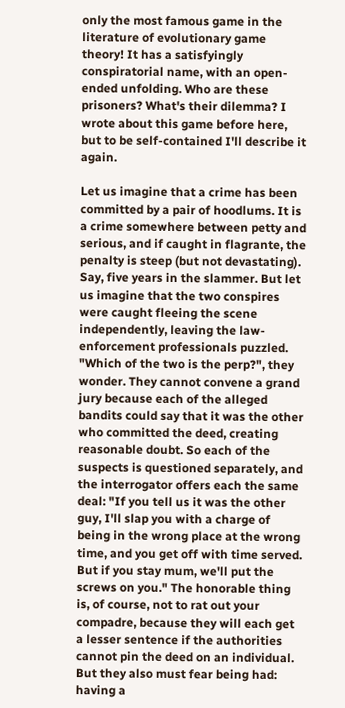only the most famous game in the literature of evolutionary game theory! It has a satisfyingly conspiratorial name, with an open-ended unfolding. Who are these prisoners? What's their dilemma? I wrote about this game before here, but to be self-contained I'll describe it again.

Let us imagine that a crime has been committed by a pair of hoodlums. It is a crime somewhere between petty and serious, and if caught in flagrante, the penalty is steep (but not devastating). Say, five years in the slammer. But let us imagine that the two conspires were caught fleeing the scene independently, leaving the law-enforcement professionals puzzled. "Which of the two is the perp?", they wonder. They cannot convene a grand jury because each of the alleged bandits could say that it was the other who committed the deed, creating reasonable doubt. So each of the suspects is questioned separately, and the interrogator offers each the same deal: "If you tell us it was the other guy, I'll slap you with a charge of being in the wrong place at the wrong time, and you get off with time served. But if you stay mum, we'll put the screws on you." The honorable thing is, of course, not to rat out your compadre, because they will each get a lesser sentence if the authorities cannot pin the deed on an individual. But they also must fear being had: having a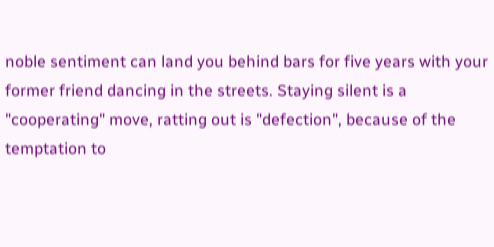noble sentiment can land you behind bars for five years with your former friend dancing in the streets. Staying silent is a "cooperating" move, ratting out is "defection", because of the temptation to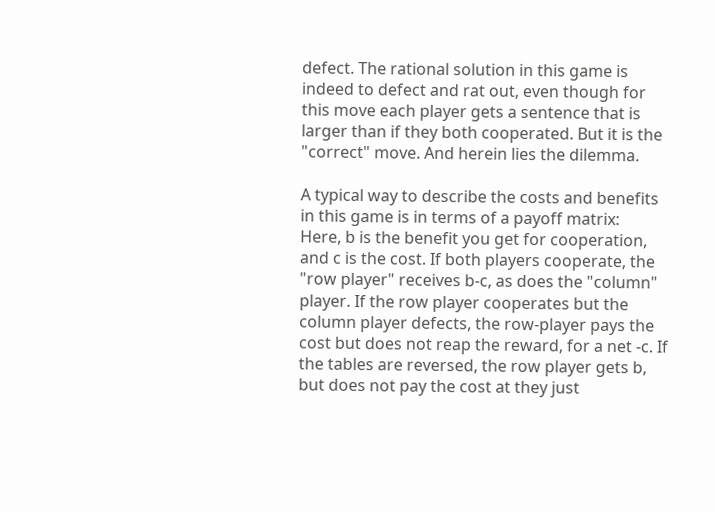defect. The rational solution in this game is indeed to defect and rat out, even though for this move each player gets a sentence that is larger than if they both cooperated. But it is the "correct" move. And herein lies the dilemma.

A typical way to describe the costs and benefits in this game is in terms of a payoff matrix:
Here, b is the benefit you get for cooperation, and c is the cost. If both players cooperate, the "row player" receives b-c, as does the "column" player. If the row player cooperates but the column player defects, the row-player pays the cost but does not reap the reward, for a net -c. If the tables are reversed, the row player gets b, but does not pay the cost at they just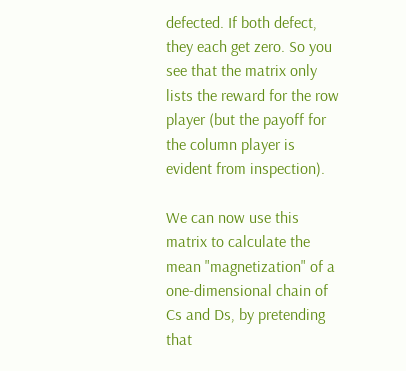defected. If both defect, they each get zero. So you see that the matrix only lists the reward for the row player (but the payoff for the column player is evident from inspection).

We can now use this matrix to calculate the mean "magnetization" of a one-dimensional chain of Cs and Ds, by pretending that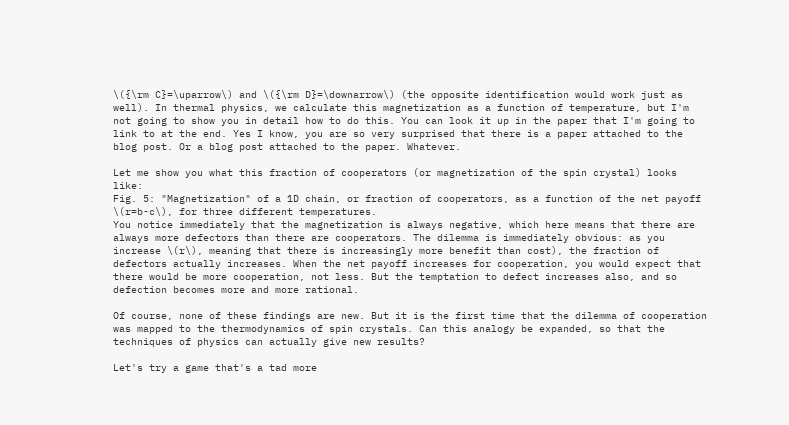\({\rm C}=\uparrow\) and \({\rm D}=\downarrow\) (the opposite identification would work just as well). In thermal physics, we calculate this magnetization as a function of temperature, but I'm not going to show you in detail how to do this. You can look it up in the paper that I'm going to link to at the end. Yes I know, you are so very surprised that there is a paper attached to the blog post. Or a blog post attached to the paper. Whatever.

Let me show you what this fraction of cooperators (or magnetization of the spin crystal) looks like:
Fig. 5: "Magnetization" of a 1D chain, or fraction of cooperators, as a function of the net payoff \(r=b-c\), for three different temperatures.
You notice immediately that the magnetization is always negative, which here means that there are always more defectors than there are cooperators. The dilemma is immediately obvious: as you increase \(r\), meaning that there is increasingly more benefit than cost), the fraction of defectors actually increases. When the net payoff increases for cooperation, you would expect that there would be more cooperation, not less. But the temptation to defect increases also, and so defection becomes more and more rational.

Of course, none of these findings are new. But it is the first time that the dilemma of cooperation was mapped to the thermodynamics of spin crystals. Can this analogy be expanded, so that the techniques of physics can actually give new results?

Let's try a game that's a tad more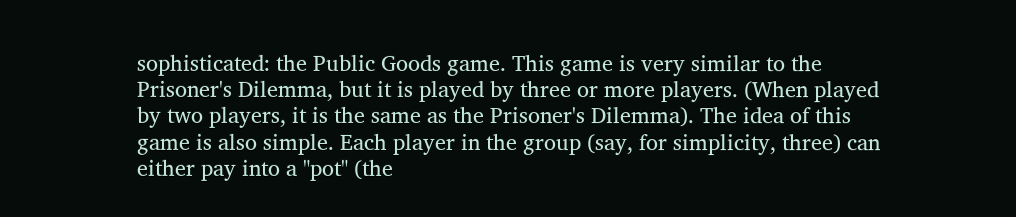sophisticated: the Public Goods game. This game is very similar to the Prisoner's Dilemma, but it is played by three or more players. (When played by two players, it is the same as the Prisoner's Dilemma). The idea of this game is also simple. Each player in the group (say, for simplicity, three) can either pay into a "pot" (the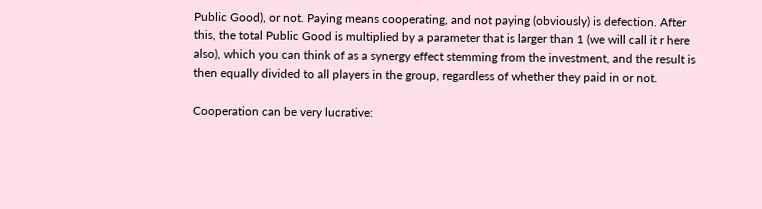Public Good), or not. Paying means cooperating, and not paying (obviously) is defection. After this, the total Public Good is multiplied by a parameter that is larger than 1 (we will call it r here also), which you can think of as a synergy effect stemming from the investment, and the result is then equally divided to all players in the group, regardless of whether they paid in or not.

Cooperation can be very lucrative: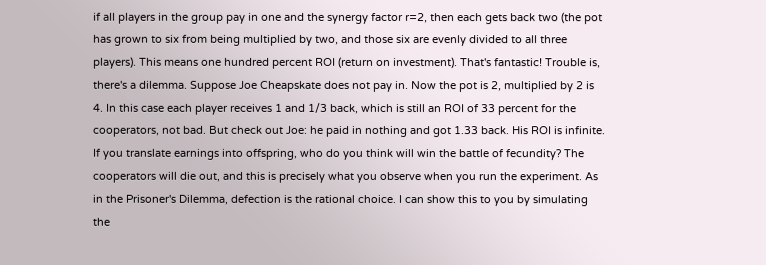if all players in the group pay in one and the synergy factor r=2, then each gets back two (the pot has grown to six from being multiplied by two, and those six are evenly divided to all three players). This means one hundred percent ROI (return on investment). That's fantastic! Trouble is, there's a dilemma. Suppose Joe Cheapskate does not pay in. Now the pot is 2, multiplied by 2 is 4. In this case each player receives 1 and 1/3 back, which is still an ROI of 33 percent for the cooperators, not bad. But check out Joe: he paid in nothing and got 1.33 back. His ROI is infinite. If you translate earnings into offspring, who do you think will win the battle of fecundity? The cooperators will die out, and this is precisely what you observe when you run the experiment. As in the Prisoner's Dilemma, defection is the rational choice. I can show this to you by simulating the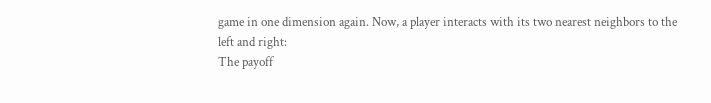game in one dimension again. Now, a player interacts with its two nearest neighbors to the left and right:
The payoff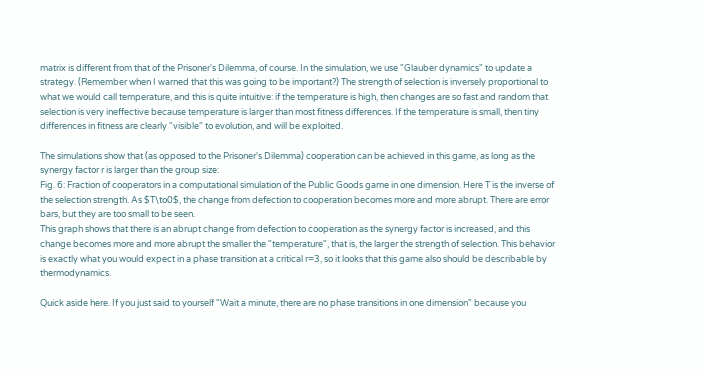matrix is different from that of the Prisoner's Dilemma, of course. In the simulation, we use "Glauber dynamics" to update a strategy. (Remember when I warned that this was going to be important?) The strength of selection is inversely proportional to what we would call temperature, and this is quite intuitive: if the temperature is high, then changes are so fast and random that selection is very ineffective because temperature is larger than most fitness differences. If the temperature is small, then tiny differences in fitness are clearly "visible" to evolution, and will be exploited.

The simulations show that (as opposed to the Prisoner's Dilemma) cooperation can be achieved in this game, as long as the synergy factor r is larger than the group size:
Fig. 6: Fraction of cooperators in a computational simulation of the Public Goods game in one dimension. Here T is the inverse of the selection strength. As $T\to0$, the change from defection to cooperation becomes more and more abrupt. There are error bars, but they are too small to be seen.
This graph shows that there is an abrupt change from defection to cooperation as the synergy factor is increased, and this change becomes more and more abrupt the smaller the "temperature", that is, the larger the strength of selection. This behavior is exactly what you would expect in a phase transition at a critical r=3, so it looks that this game also should be describable by thermodynamics.

Quick aside here. If you just said to yourself "Wait a minute, there are no phase transitions in one dimension" because you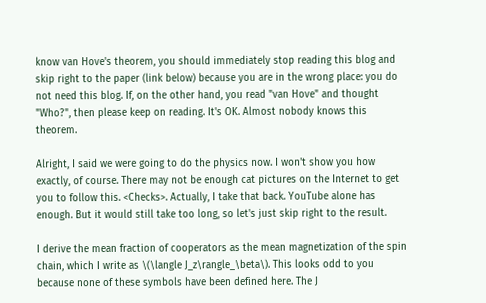know van Hove's theorem, you should immediately stop reading this blog and skip right to the paper (link below) because you are in the wrong place: you do not need this blog. If, on the other hand, you read "van Hove" and thought "Who?", then please keep on reading. It's OK. Almost nobody knows this theorem.

Alright, I said we were going to do the physics now. I won't show you how exactly, of course. There may not be enough cat pictures on the Internet to get you to follow this. <Checks>. Actually, I take that back. YouTube alone has enough. But it would still take too long, so let's just skip right to the result.

I derive the mean fraction of cooperators as the mean magnetization of the spin chain, which I write as \(\langle J_z\rangle_\beta\). This looks odd to you because none of these symbols have been defined here. The J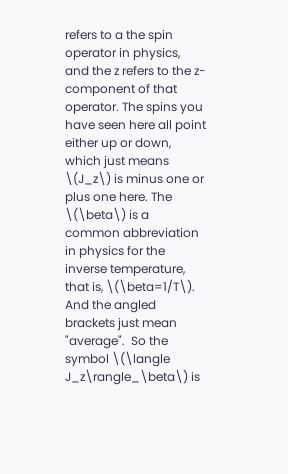refers to a the spin operator in physics, and the z refers to the z-component of that operator. The spins you have seen here all point either up or down, which just means \(J_z\) is minus one or plus one here. The \(\beta\) is a common abbreviation in physics for the inverse temperature, that is, \(\beta=1/T\). And the angled brackets just mean "average".  So the symbol \(\langle J_z\rangle_\beta\) is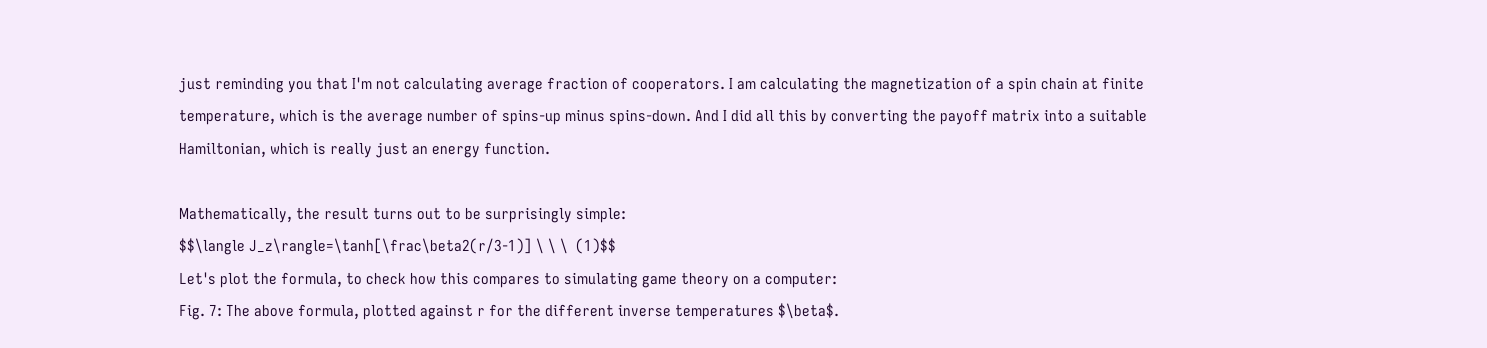just reminding you that I'm not calculating average fraction of cooperators. I am calculating the magnetization of a spin chain at finite temperature, which is the average number of spins-up minus spins-down. And I did all this by converting the payoff matrix into a suitable Hamiltonian, which is really just an energy function.

Mathematically, the result turns out to be surprisingly simple:
$$\langle J_z\rangle=\tanh[\frac\beta2(r/3-1)] \ \ \  (1)$$
Let's plot the formula, to check how this compares to simulating game theory on a computer:
Fig. 7: The above formula, plotted against r for the different inverse temperatures $\beta$.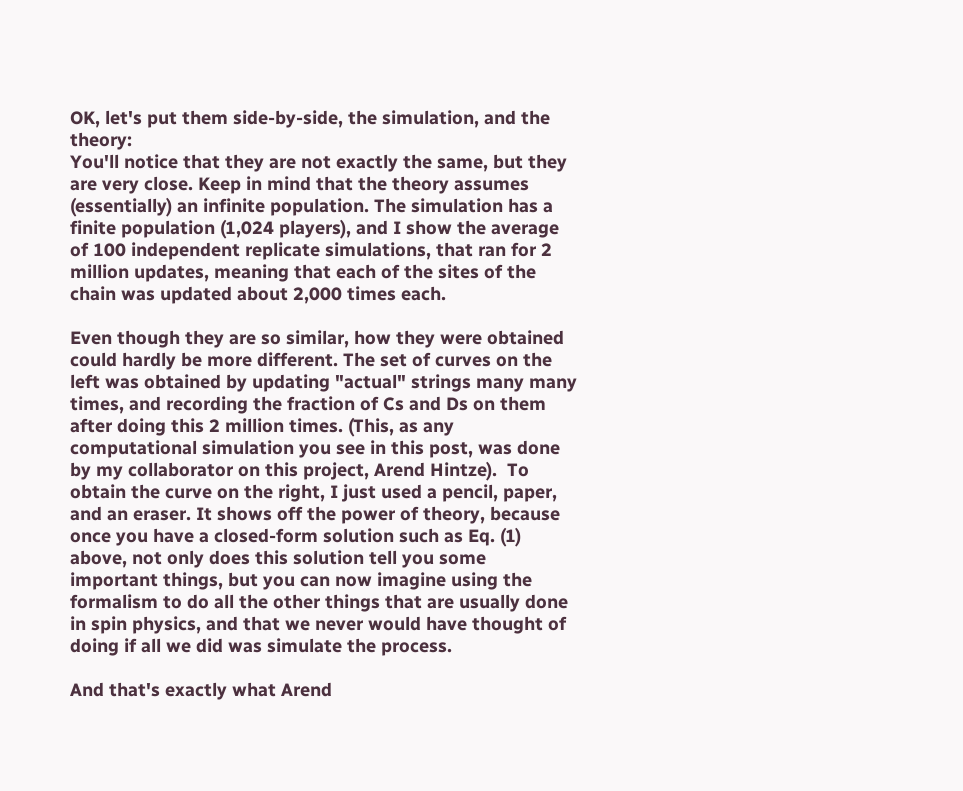OK, let's put them side-by-side, the simulation, and the theory:
You'll notice that they are not exactly the same, but they are very close. Keep in mind that the theory assumes (essentially) an infinite population. The simulation has a finite population (1,024 players), and I show the average of 100 independent replicate simulations, that ran for 2 million updates, meaning that each of the sites of the chain was updated about 2,000 times each.

Even though they are so similar, how they were obtained could hardly be more different. The set of curves on the left was obtained by updating "actual" strings many many times, and recording the fraction of Cs and Ds on them after doing this 2 million times. (This, as any computational simulation you see in this post, was done by my collaborator on this project, Arend Hintze).  To obtain the curve on the right, I just used a pencil, paper, and an eraser. It shows off the power of theory, because once you have a closed-form solution such as Eq. (1) above, not only does this solution tell you some important things, but you can now imagine using the formalism to do all the other things that are usually done in spin physics, and that we never would have thought of doing if all we did was simulate the process.

And that's exactly what Arend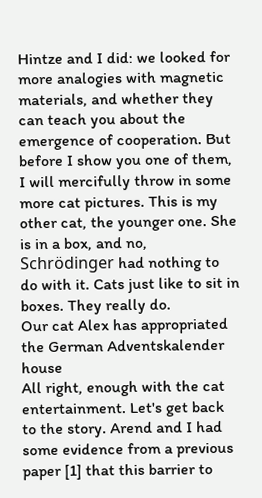Hintze and I did: we looked for more analogies with magnetic materials, and whether they can teach you about the emergence of cooperation. But before I show you one of them, I will mercifully throw in some more cat pictures. This is my other cat, the younger one. She is in a box, and no, Schrödinger had nothing to do with it. Cats just like to sit in boxes. They really do.
Our cat Alex has appropriated the German Adventskalender house
All right, enough with the cat entertainment. Let's get back to the story. Arend and I had some evidence from a previous paper [1] that this barrier to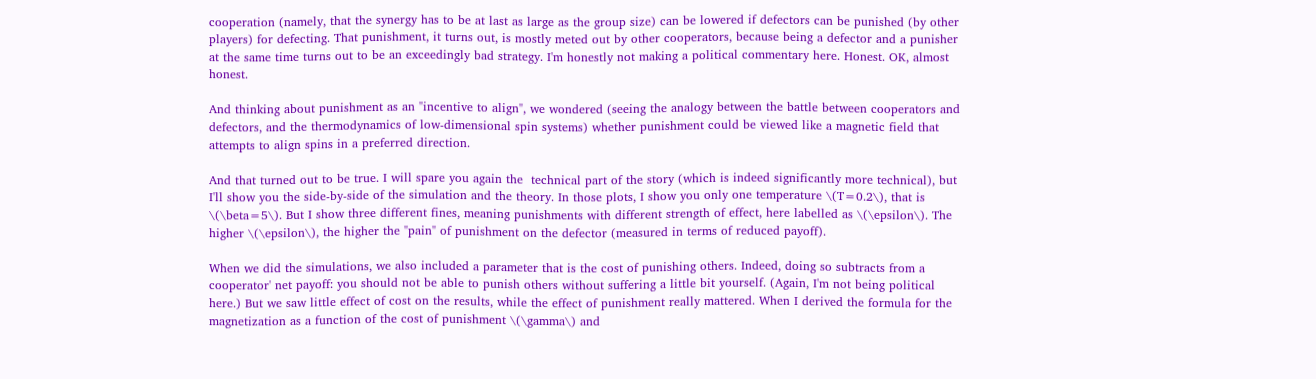cooperation (namely, that the synergy has to be at last as large as the group size) can be lowered if defectors can be punished (by other players) for defecting. That punishment, it turns out, is mostly meted out by other cooperators, because being a defector and a punisher at the same time turns out to be an exceedingly bad strategy. I'm honestly not making a political commentary here. Honest. OK, almost honest.

And thinking about punishment as an "incentive to align", we wondered (seeing the analogy between the battle between cooperators and defectors, and the thermodynamics of low-dimensional spin systems) whether punishment could be viewed like a magnetic field that attempts to align spins in a preferred direction.

And that turned out to be true. I will spare you again the  technical part of the story (which is indeed significantly more technical), but I'll show you the side-by-side of the simulation and the theory. In those plots, I show you only one temperature \(T=0.2\), that is \(\beta=5\). But I show three different fines, meaning punishments with different strength of effect, here labelled as \(\epsilon\). The higher \(\epsilon\), the higher the "pain" of punishment on the defector (measured in terms of reduced payoff).

When we did the simulations, we also included a parameter that is the cost of punishing others. Indeed, doing so subtracts from a cooperator' net payoff: you should not be able to punish others without suffering a little bit yourself. (Again, I'm not being political here.) But we saw little effect of cost on the results, while the effect of punishment really mattered. When I derived the formula for the magnetization as a function of the cost of punishment \(\gamma\) and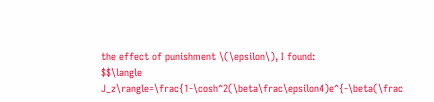the effect of punishment \(\epsilon\), I found:
$$\langle J_z\rangle=\frac{1-\cosh^2(\beta\frac\epsilon4)e^{-\beta(\frac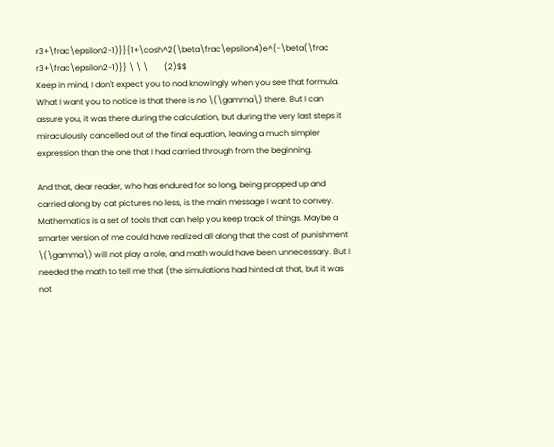r3+\frac\epsilon2-1)}}{1+\cosh^2(\beta\frac\epsilon4)e^{-\beta(\frac r3+\frac\epsilon2-1)}} \ \ \        (2)$$
Keep in mind, I don't expect you to nod knowingly when you see that formula. What I want you to notice is that there is no \(\gamma\) there. But I can assure you, it was there during the calculation, but during the very last steps it miraculously cancelled out of the final equation, leaving a much simpler expression than the one that I had carried through from the beginning.

And that, dear reader, who has endured for so long, being propped up and carried along by cat pictures no less, is the main message I want to convey. Mathematics is a set of tools that can help you keep track of things. Maybe a smarter version of me could have realized all along that the cost of punishment \(\gamma\) will not play a role, and math would have been unnecessary. But I needed the math to tell me that (the simulations had hinted at that, but it was not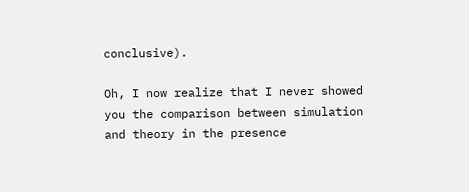conclusive).

Oh, I now realize that I never showed you the comparison between simulation and theory in the presence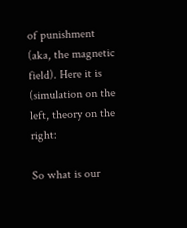of punishment (aka, the magnetic field). Here it is (simulation on the left, theory on the right:

So what is our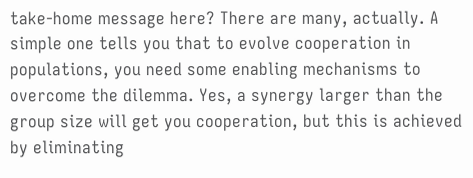take-home message here? There are many, actually. A simple one tells you that to evolve cooperation in populations, you need some enabling mechanisms to overcome the dilemma. Yes, a synergy larger than the group size will get you cooperation, but this is achieved by eliminating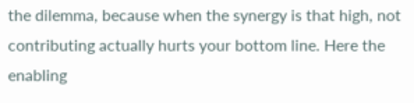the dilemma, because when the synergy is that high, not contributing actually hurts your bottom line. Here the enabling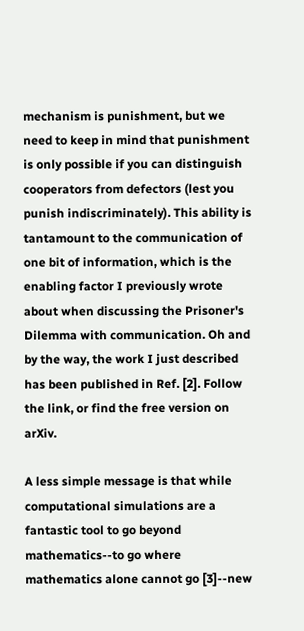mechanism is punishment, but we need to keep in mind that punishment is only possible if you can distinguish cooperators from defectors (lest you punish indiscriminately). This ability is tantamount to the communication of one bit of information, which is the enabling factor I previously wrote about when discussing the Prisoner's Dilemma with communication. Oh and by the way, the work I just described has been published in Ref. [2]. Follow the link, or find the free version on arXiv.

A less simple message is that while computational simulations are a fantastic tool to go beyond mathematics--to go where mathematics alone cannot go [3]--new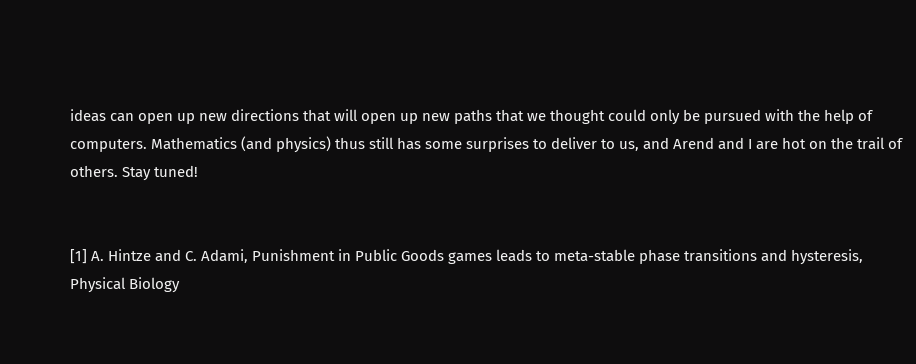ideas can open up new directions that will open up new paths that we thought could only be pursued with the help of computers. Mathematics (and physics) thus still has some surprises to deliver to us, and Arend and I are hot on the trail of others. Stay tuned!


[1] A. Hintze and C. Adami, Punishment in Public Goods games leads to meta-stable phase transitions and hysteresis, Physical Biology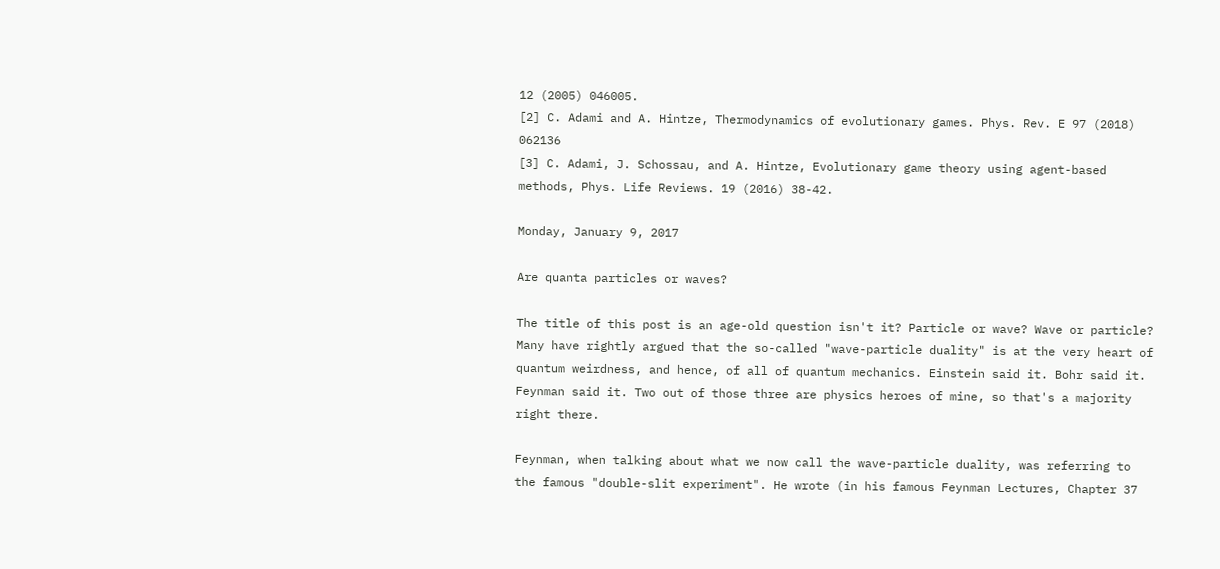12 (2005) 046005.
[2] C. Adami and A. Hintze, Thermodynamics of evolutionary games. Phys. Rev. E 97 (2018) 062136
[3] C. Adami, J. Schossau, and A. Hintze, Evolutionary game theory using agent-based methods, Phys. Life Reviews. 19 (2016) 38-42.

Monday, January 9, 2017

Are quanta particles or waves?

The title of this post is an age-old question isn't it? Particle or wave? Wave or particle? Many have rightly argued that the so-called "wave-particle duality" is at the very heart of quantum weirdness, and hence, of all of quantum mechanics. Einstein said it. Bohr said it. Feynman said it. Two out of those three are physics heroes of mine, so that's a majority right there.

Feynman, when talking about what we now call the wave-particle duality, was referring to the famous "double-slit experiment". He wrote (in his famous Feynman Lectures, Chapter 37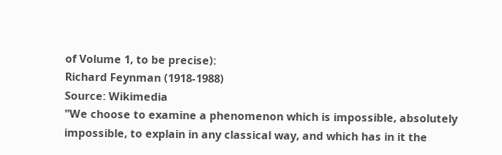of Volume 1, to be precise):
Richard Feynman (1918-1988)
Source: Wikimedia
"We choose to examine a phenomenon which is impossible, absolutely impossible, to explain in any classical way, and which has in it the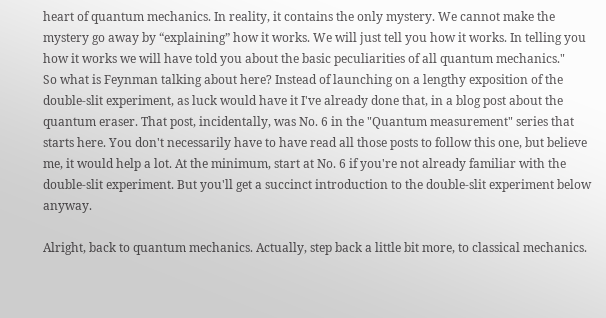heart of quantum mechanics. In reality, it contains the only mystery. We cannot make the mystery go away by “explaining” how it works. We will just tell you how it works. In telling you how it works we will have told you about the basic peculiarities of all quantum mechanics."
So what is Feynman talking about here? Instead of launching on a lengthy exposition of the double-slit experiment, as luck would have it I've already done that, in a blog post about the quantum eraser. That post, incidentally, was No. 6 in the "Quantum measurement" series that starts here. You don't necessarily have to have read all those posts to follow this one, but believe me, it would help a lot. At the minimum, start at No. 6 if you're not already familiar with the double-slit experiment. But you'll get a succinct introduction to the double-slit experiment below anyway.

Alright, back to quantum mechanics. Actually, step back a little bit more, to classical mechanics.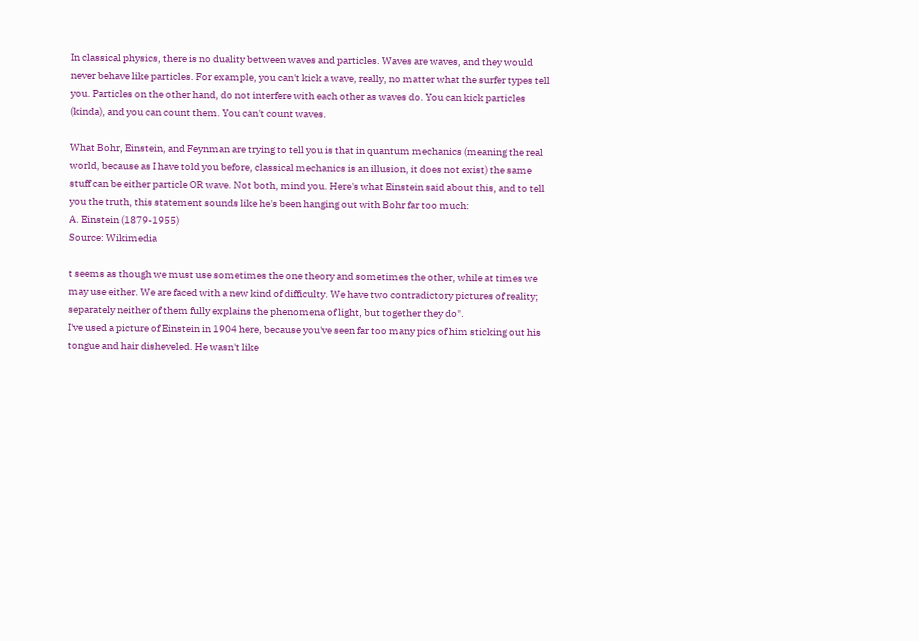In classical physics, there is no duality between waves and particles. Waves are waves, and they would never behave like particles. For example, you can't kick a wave, really, no matter what the surfer types tell you. Particles on the other hand, do not interfere with each other as waves do. You can kick particles (kinda), and you can count them. You can't count waves.

What Bohr, Einstein, and Feynman are trying to tell you is that in quantum mechanics (meaning the real world, because as I have told you before, classical mechanics is an illusion, it does not exist) the same stuff can be either particle OR wave. Not both, mind you. Here's what Einstein said about this, and to tell you the truth, this statement sounds like he's been hanging out with Bohr far too much:
A. Einstein (1879-1955)
Source: Wikimedia

t seems as though we must use sometimes the one theory and sometimes the other, while at times we may use either. We are faced with a new kind of difficulty. We have two contradictory pictures of reality; separately neither of them fully explains the phenomena of light, but together they do".
I've used a picture of Einstein in 1904 here, because you've seen far too many pics of him sticking out his tongue and hair disheveled. He wasn't like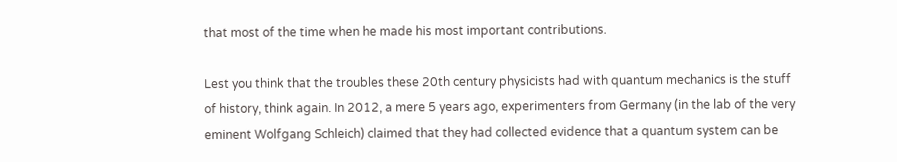that most of the time when he made his most important contributions.

Lest you think that the troubles these 20th century physicists had with quantum mechanics is the stuff of history, think again. In 2012, a mere 5 years ago, experimenters from Germany (in the lab of the very eminent Wolfgang Schleich) claimed that they had collected evidence that a quantum system can be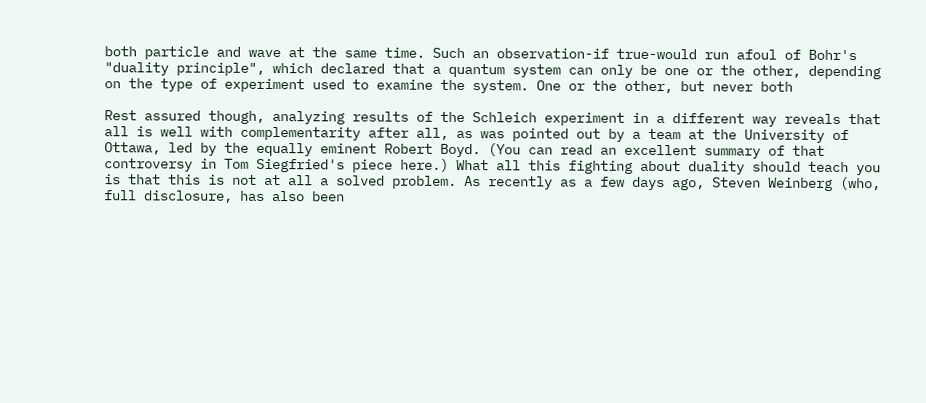both particle and wave at the same time. Such an observation-if true-would run afoul of Bohr's "duality principle", which declared that a quantum system can only be one or the other, depending on the type of experiment used to examine the system. One or the other, but never both

Rest assured though, analyzing results of the Schleich experiment in a different way reveals that all is well with complementarity after all, as was pointed out by a team at the University of Ottawa, led by the equally eminent Robert Boyd. (You can read an excellent summary of that controversy in Tom Siegfried's piece here.) What all this fighting about duality should teach you is that this is not at all a solved problem. As recently as a few days ago, Steven Weinberg (who, full disclosure, has also been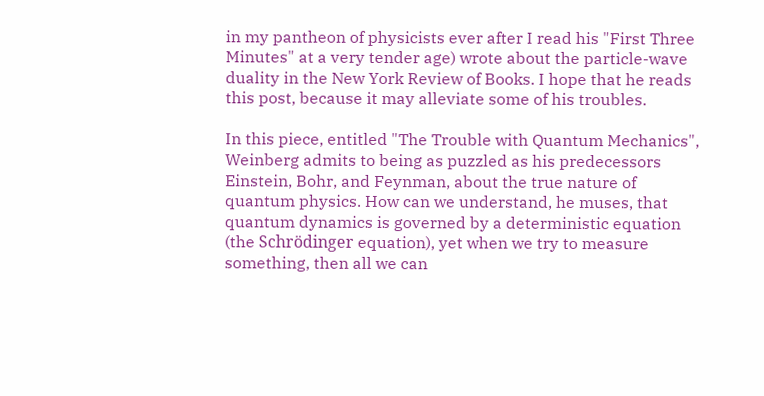in my pantheon of physicists ever after I read his "First Three Minutes" at a very tender age) wrote about the particle-wave duality in the New York Review of Books. I hope that he reads this post, because it may alleviate some of his troubles.

In this piece, entitled "The Trouble with Quantum Mechanics", Weinberg admits to being as puzzled as his predecessors Einstein, Bohr, and Feynman, about the true nature of quantum physics. How can we understand, he muses, that quantum dynamics is governed by a deterministic equation (the Schrödinger equation), yet when we try to measure something, then all we can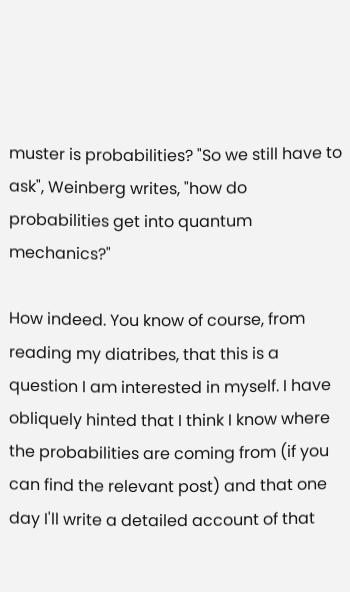muster is probabilities? "So we still have to ask", Weinberg writes, "how do probabilities get into quantum mechanics?"

How indeed. You know of course, from reading my diatribes, that this is a question I am interested in myself. I have obliquely hinted that I think I know where the probabilities are coming from (if you can find the relevant post) and that one day I'll write a detailed account of that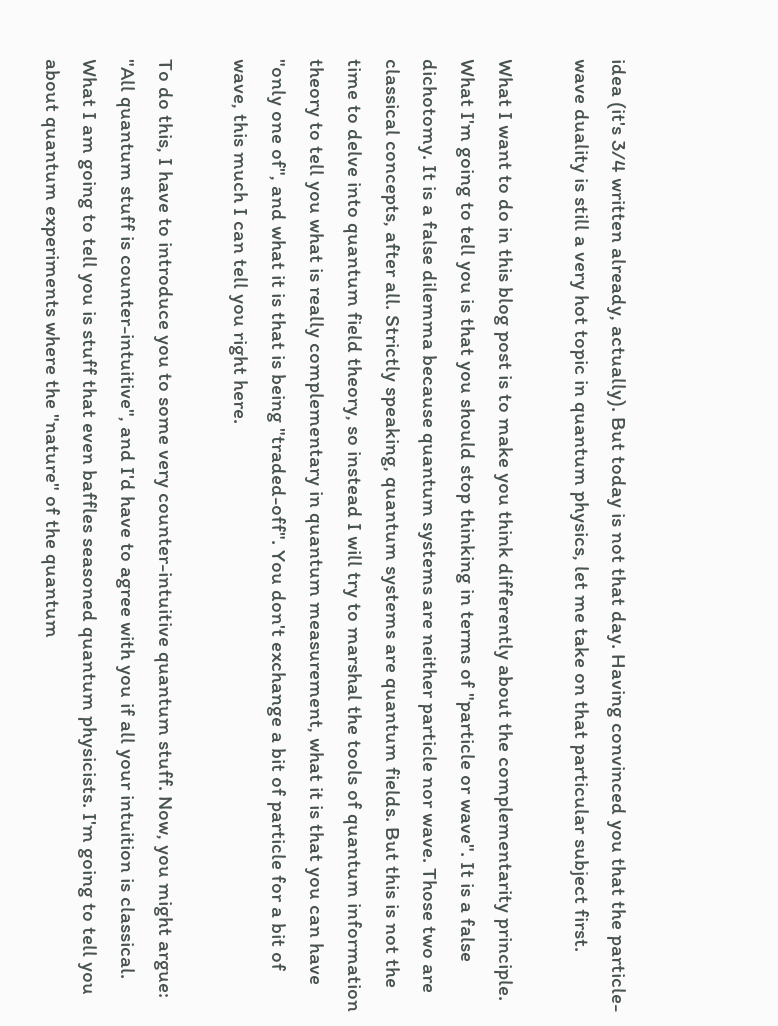idea (it's 3/4 written already, actually). But today is not that day. Having convinced you that the particle-wave duality is still a very hot topic in quantum physics, let me take on that particular subject first.

What I want to do in this blog post is to make you think differently about the complementarity principle. What I'm going to tell you is that you should stop thinking in terms of "particle or wave". It is a false dichotomy. It is a false dilemma because quantum systems are neither particle nor wave. Those two are classical concepts, after all. Strictly speaking, quantum systems are quantum fields. But this is not the time to delve into quantum field theory, so instead I will try to marshal the tools of quantum information theory to tell you what is really complementary in quantum measurement, what it is that you can have "only one of", and what it is that is being "traded-off". You don't exchange a bit of particle for a bit of wave, this much I can tell you right here.

To do this, I have to introduce you to some very counter-intuitive quantum stuff. Now, you might argue: "All quantum stuff is counter-intuitive", and I'd have to agree with you if all your intuition is classical. What I am going to tell you is stuff that even baffles seasoned quantum physicists. I'm going to tell you about quantum experiments where the "nature" of the quantum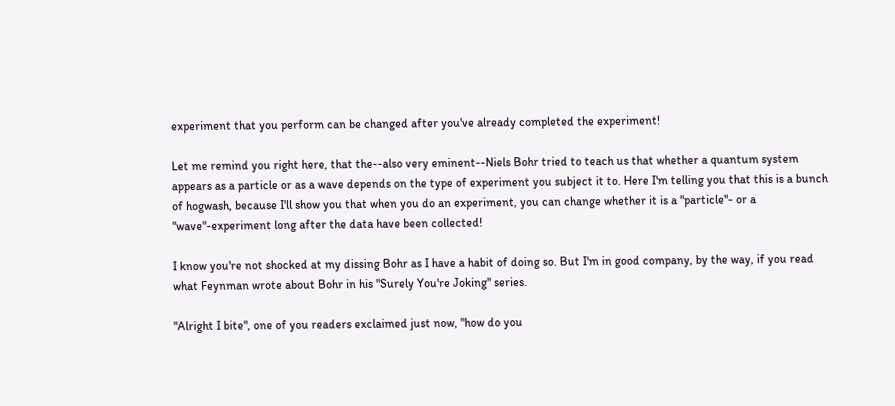experiment that you perform can be changed after you've already completed the experiment!

Let me remind you right here, that the--also very eminent--Niels Bohr tried to teach us that whether a quantum system appears as a particle or as a wave depends on the type of experiment you subject it to. Here I'm telling you that this is a bunch of hogwash, because I'll show you that when you do an experiment, you can change whether it is a "particle"- or a "wave"-experiment long after the data have been collected!

I know you're not shocked at my dissing Bohr as I have a habit of doing so. But I'm in good company, by the way, if you read what Feynman wrote about Bohr in his "Surely You're Joking" series.

"Alright I bite", one of you readers exclaimed just now, "how do you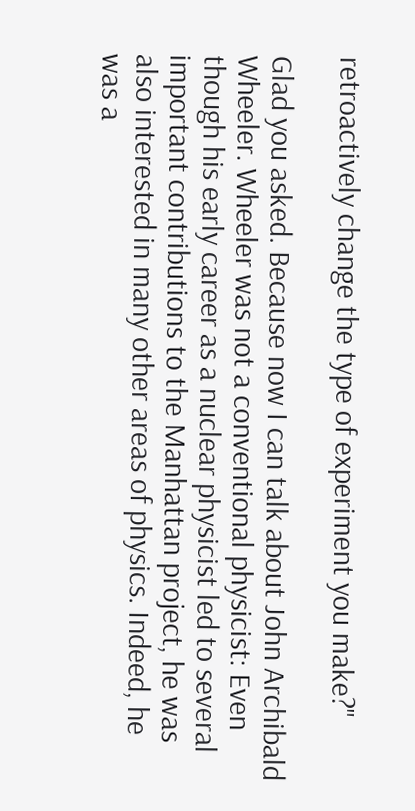retroactively change the type of experiment you make?"

Glad you asked. Because now I can talk about John Archibald Wheeler. Wheeler was not a conventional physicist: Even though his early career as a nuclear physicist led to several important contributions to the Manhattan project, he was also interested in many other areas of physics. Indeed, he was a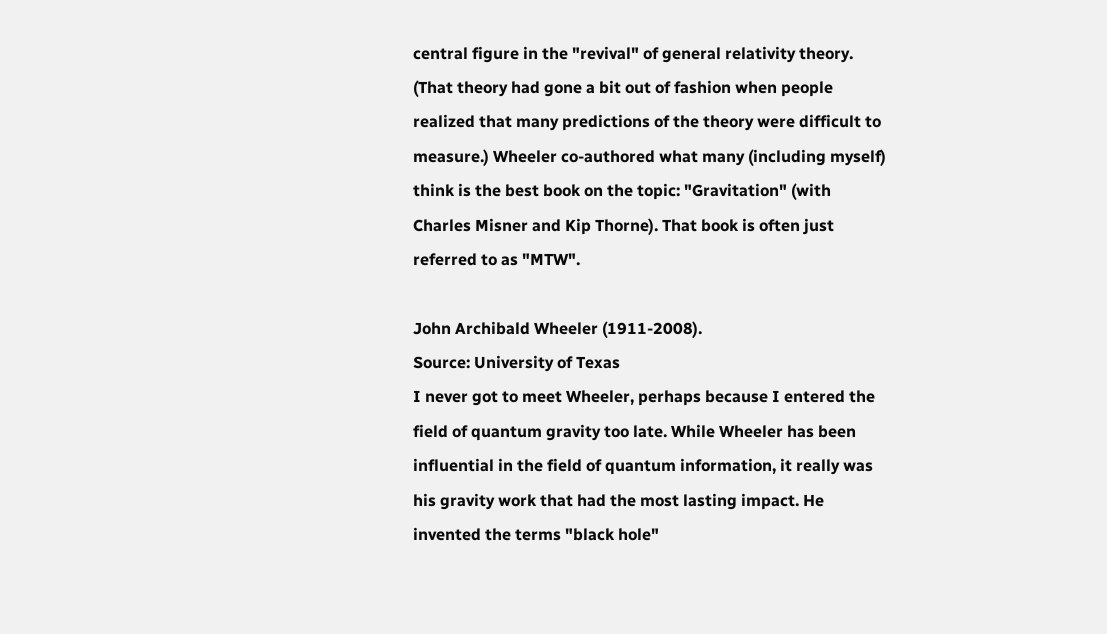central figure in the "revival" of general relativity theory. (That theory had gone a bit out of fashion when people realized that many predictions of the theory were difficult to measure.) Wheeler co-authored what many (including myself) think is the best book on the topic: "Gravitation" (with Charles Misner and Kip Thorne). That book is often just referred to as "MTW".

John Archibald Wheeler (1911-2008).
Source: University of Texas
I never got to meet Wheeler, perhaps because I entered the field of quantum gravity too late. While Wheeler has been influential in the field of quantum information, it really was his gravity work that had the most lasting impact. He invented the terms "black hole"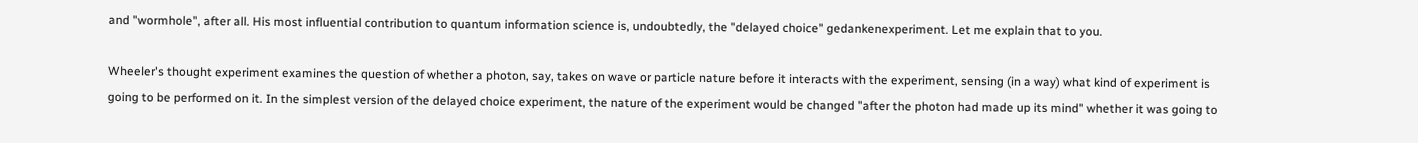and "wormhole", after all. His most influential contribution to quantum information science is, undoubtedly, the "delayed choice" gedankenexperiment. Let me explain that to you.

Wheeler's thought experiment examines the question of whether a photon, say, takes on wave or particle nature before it interacts with the experiment, sensing (in a way) what kind of experiment is going to be performed on it. In the simplest version of the delayed choice experiment, the nature of the experiment would be changed "after the photon had made up its mind" whether it was going to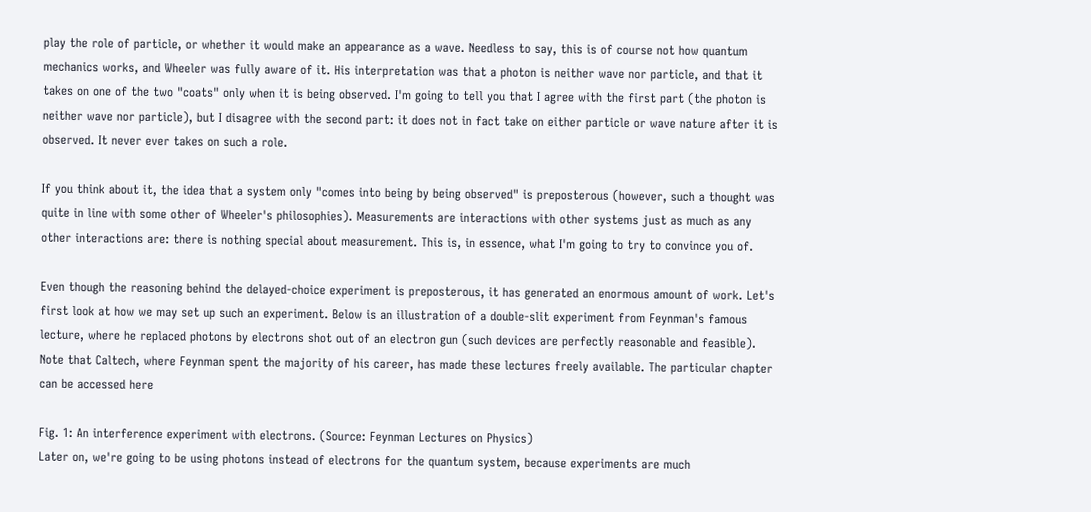play the role of particle, or whether it would make an appearance as a wave. Needless to say, this is of course not how quantum mechanics works, and Wheeler was fully aware of it. His interpretation was that a photon is neither wave nor particle, and that it takes on one of the two "coats" only when it is being observed. I'm going to tell you that I agree with the first part (the photon is neither wave nor particle), but I disagree with the second part: it does not in fact take on either particle or wave nature after it is observed. It never ever takes on such a role.

If you think about it, the idea that a system only "comes into being by being observed" is preposterous (however, such a thought was quite in line with some other of Wheeler's philosophies). Measurements are interactions with other systems just as much as any other interactions are: there is nothing special about measurement. This is, in essence, what I'm going to try to convince you of.

Even though the reasoning behind the delayed-choice experiment is preposterous, it has generated an enormous amount of work. Let's first look at how we may set up such an experiment. Below is an illustration of a double-slit experiment from Feynman's famous lecture, where he replaced photons by electrons shot out of an electron gun (such devices are perfectly reasonable and feasible). Note that Caltech, where Feynman spent the majority of his career, has made these lectures freely available. The particular chapter can be accessed here

Fig. 1: An interference experiment with electrons. (Source: Feynman Lectures on Physics)
Later on, we're going to be using photons instead of electrons for the quantum system, because experiments are much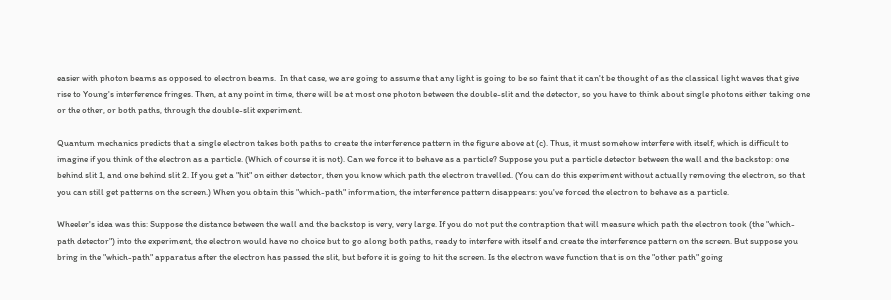easier with photon beams as opposed to electron beams.  In that case, we are going to assume that any light is going to be so faint that it can't be thought of as the classical light waves that give rise to Young's interference fringes. Then, at any point in time, there will be at most one photon between the double-slit and the detector, so you have to think about single photons either taking one or the other, or both paths, through the double-slit experiment.

Quantum mechanics predicts that a single electron takes both paths to create the interference pattern in the figure above at (c). Thus, it must somehow interfere with itself, which is difficult to imagine if you think of the electron as a particle. (Which of course it is not). Can we force it to behave as a particle? Suppose you put a particle detector between the wall and the backstop: one behind slit 1, and one behind slit 2. If you get a "hit" on either detector, then you know which path the electron travelled. (You can do this experiment without actually removing the electron, so that you can still get patterns on the screen.) When you obtain this "which-path" information, the interference pattern disappears: you've forced the electron to behave as a particle.

Wheeler's idea was this: Suppose the distance between the wall and the backstop is very, very large. If you do not put the contraption that will measure which path the electron took (the "which-path detector") into the experiment, the electron would have no choice but to go along both paths, ready to interfere with itself and create the interference pattern on the screen. But suppose you bring in the "which-path" apparatus after the electron has passed the slit, but before it is going to hit the screen. Is the electron wave function that is on the "other path" going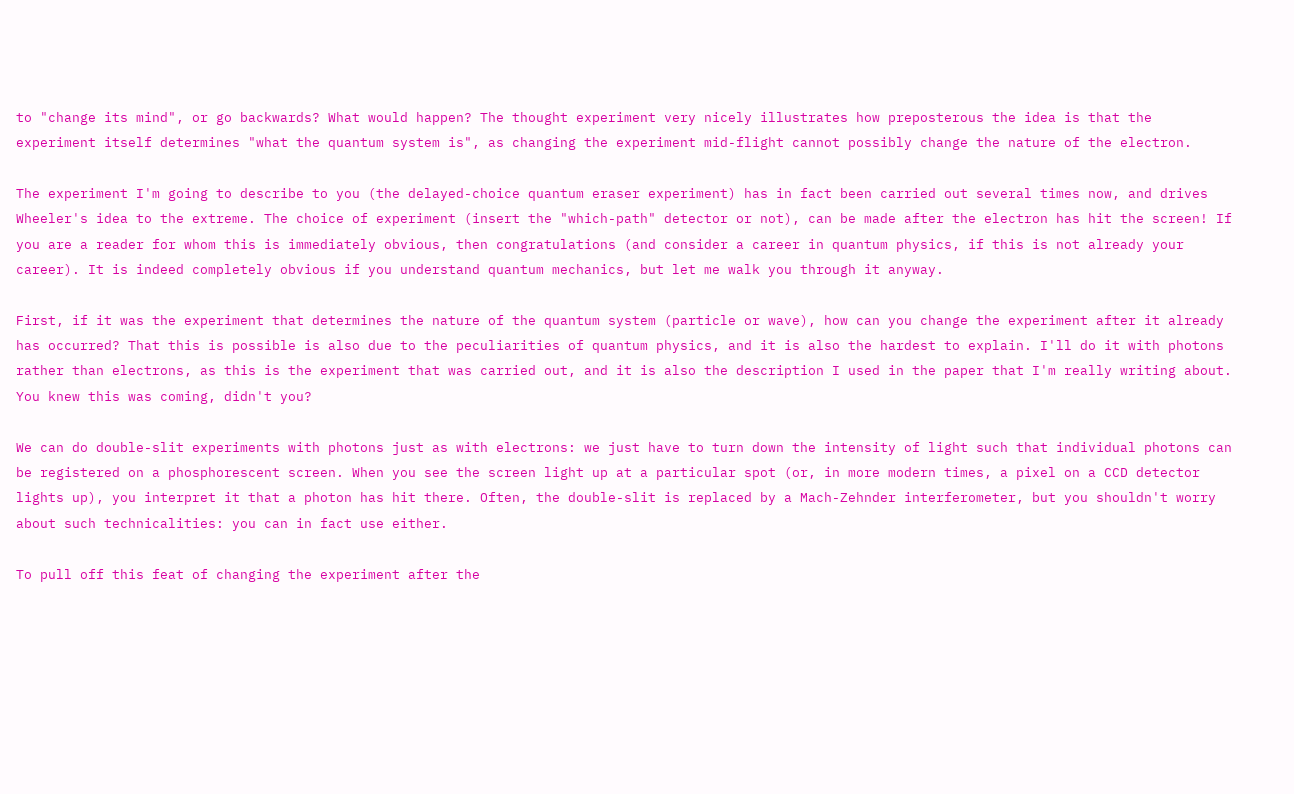to "change its mind", or go backwards? What would happen? The thought experiment very nicely illustrates how preposterous the idea is that the experiment itself determines "what the quantum system is", as changing the experiment mid-flight cannot possibly change the nature of the electron.

The experiment I'm going to describe to you (the delayed-choice quantum eraser experiment) has in fact been carried out several times now, and drives Wheeler's idea to the extreme. The choice of experiment (insert the "which-path" detector or not), can be made after the electron has hit the screen! If you are a reader for whom this is immediately obvious, then congratulations (and consider a career in quantum physics, if this is not already your career). It is indeed completely obvious if you understand quantum mechanics, but let me walk you through it anyway.

First, if it was the experiment that determines the nature of the quantum system (particle or wave), how can you change the experiment after it already has occurred? That this is possible is also due to the peculiarities of quantum physics, and it is also the hardest to explain. I'll do it with photons rather than electrons, as this is the experiment that was carried out, and it is also the description I used in the paper that I'm really writing about. You knew this was coming, didn't you?

We can do double-slit experiments with photons just as with electrons: we just have to turn down the intensity of light such that individual photons can be registered on a phosphorescent screen. When you see the screen light up at a particular spot (or, in more modern times, a pixel on a CCD detector lights up), you interpret it that a photon has hit there. Often, the double-slit is replaced by a Mach-Zehnder interferometer, but you shouldn't worry about such technicalities: you can in fact use either.

To pull off this feat of changing the experiment after the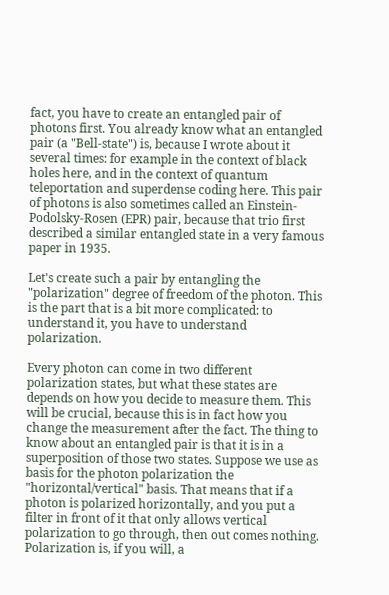fact, you have to create an entangled pair of photons first. You already know what an entangled pair (a "Bell-state") is, because I wrote about it several times: for example in the context of black holes here, and in the context of quantum teleportation and superdense coding here. This pair of photons is also sometimes called an Einstein-Podolsky-Rosen (EPR) pair, because that trio first described a similar entangled state in a very famous paper in 1935.

Let's create such a pair by entangling the "polarization" degree of freedom of the photon. This is the part that is a bit more complicated: to understand it, you have to understand polarization.

Every photon can come in two different polarization states, but what these states are depends on how you decide to measure them. This will be crucial, because this is in fact how you change the measurement after the fact. The thing to know about an entangled pair is that it is in a superposition of those two states. Suppose we use as basis for the photon polarization the "horizontal/vertical" basis. That means that if a photon is polarized horizontally, and you put a filter in front of it that only allows vertical polarization to go through, then out comes nothing. Polarization is, if you will, a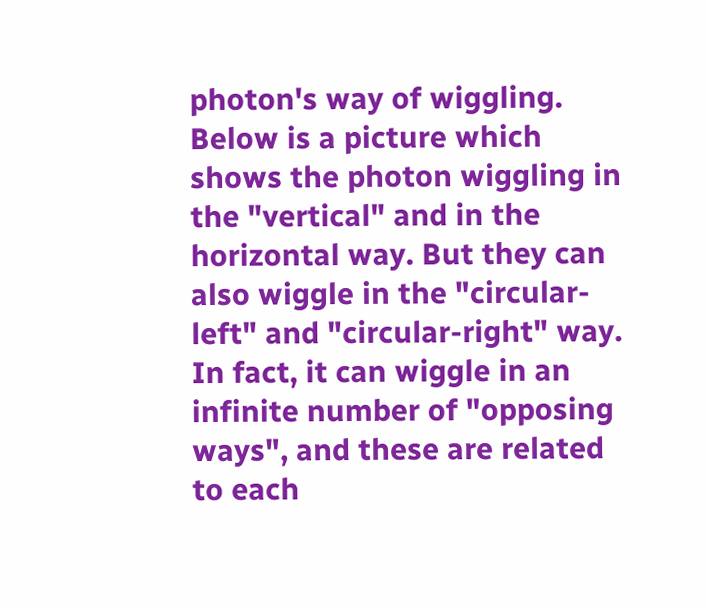photon's way of wiggling. Below is a picture which shows the photon wiggling in the "vertical" and in the horizontal way. But they can also wiggle in the "circular-left" and "circular-right" way. In fact, it can wiggle in an infinite number of "opposing ways", and these are related to each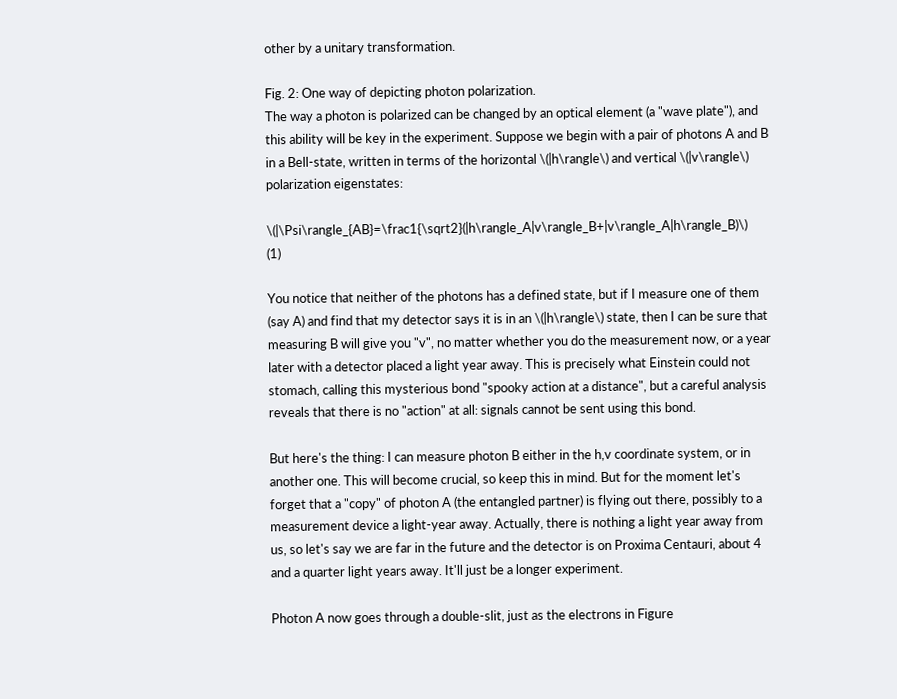other by a unitary transformation.

Fig. 2: One way of depicting photon polarization.
The way a photon is polarized can be changed by an optical element (a "wave plate"), and this ability will be key in the experiment. Suppose we begin with a pair of photons A and B in a Bell-state, written in terms of the horizontal \(|h\rangle\) and vertical \(|v\rangle\) polarization eigenstates:

\(|\Psi\rangle_{AB}=\frac1{\sqrt2}(|h\rangle_A|v\rangle_B+|v\rangle_A|h\rangle_B)\)          (1)

You notice that neither of the photons has a defined state, but if I measure one of them (say A) and find that my detector says it is in an \(|h\rangle\) state, then I can be sure that measuring B will give you "v", no matter whether you do the measurement now, or a year later with a detector placed a light year away. This is precisely what Einstein could not stomach, calling this mysterious bond "spooky action at a distance", but a careful analysis reveals that there is no "action" at all: signals cannot be sent using this bond.

But here's the thing: I can measure photon B either in the h,v coordinate system, or in another one. This will become crucial, so keep this in mind. But for the moment let's forget that a "copy" of photon A (the entangled partner) is flying out there, possibly to a measurement device a light-year away. Actually, there is nothing a light year away from us, so let's say we are far in the future and the detector is on Proxima Centauri, about 4 and a quarter light years away. It'll just be a longer experiment.

Photon A now goes through a double-slit, just as the electrons in Figure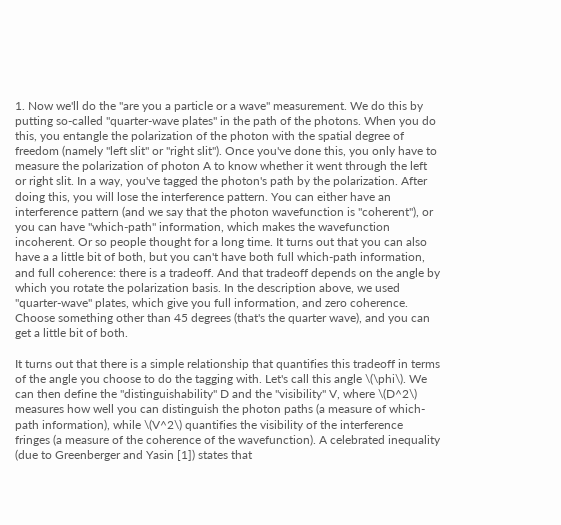1. Now we'll do the "are you a particle or a wave" measurement. We do this by putting so-called "quarter-wave plates" in the path of the photons. When you do this, you entangle the polarization of the photon with the spatial degree of freedom (namely "left slit" or "right slit"). Once you've done this, you only have to measure the polarization of photon A to know whether it went through the left or right slit. In a way, you've tagged the photon's path by the polarization. After doing this, you will lose the interference pattern. You can either have an interference pattern (and we say that the photon wavefunction is "coherent"), or you can have "which-path" information, which makes the wavefunction incoherent. Or so people thought for a long time. It turns out that you can also have a a little bit of both, but you can't have both full which-path information, and full coherence: there is a tradeoff. And that tradeoff depends on the angle by which you rotate the polarization basis. In the description above, we used "quarter-wave" plates, which give you full information, and zero coherence. Choose something other than 45 degrees (that's the quarter wave), and you can get a little bit of both.

It turns out that there is a simple relationship that quantifies this tradeoff in terms of the angle you choose to do the tagging with. Let's call this angle \(\phi\). We can then define the "distinguishability" D and the "visibility" V, where \(D^2\) measures how well you can distinguish the photon paths (a measure of which-path information), while \(V^2\) quantifies the visibility of the interference fringes (a measure of the coherence of the wavefunction). A celebrated inequality (due to Greenberger and Yasin [1]) states that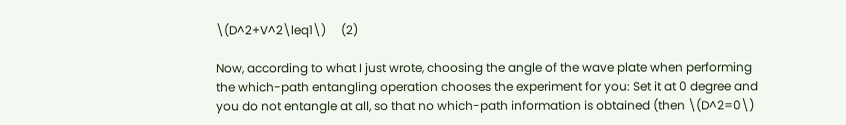\(D^2+V^2\leq1\)     (2)

Now, according to what I just wrote, choosing the angle of the wave plate when performing the which-path entangling operation chooses the experiment for you: Set it at 0 degree and you do not entangle at all, so that no which-path information is obtained (then \(D^2=0\)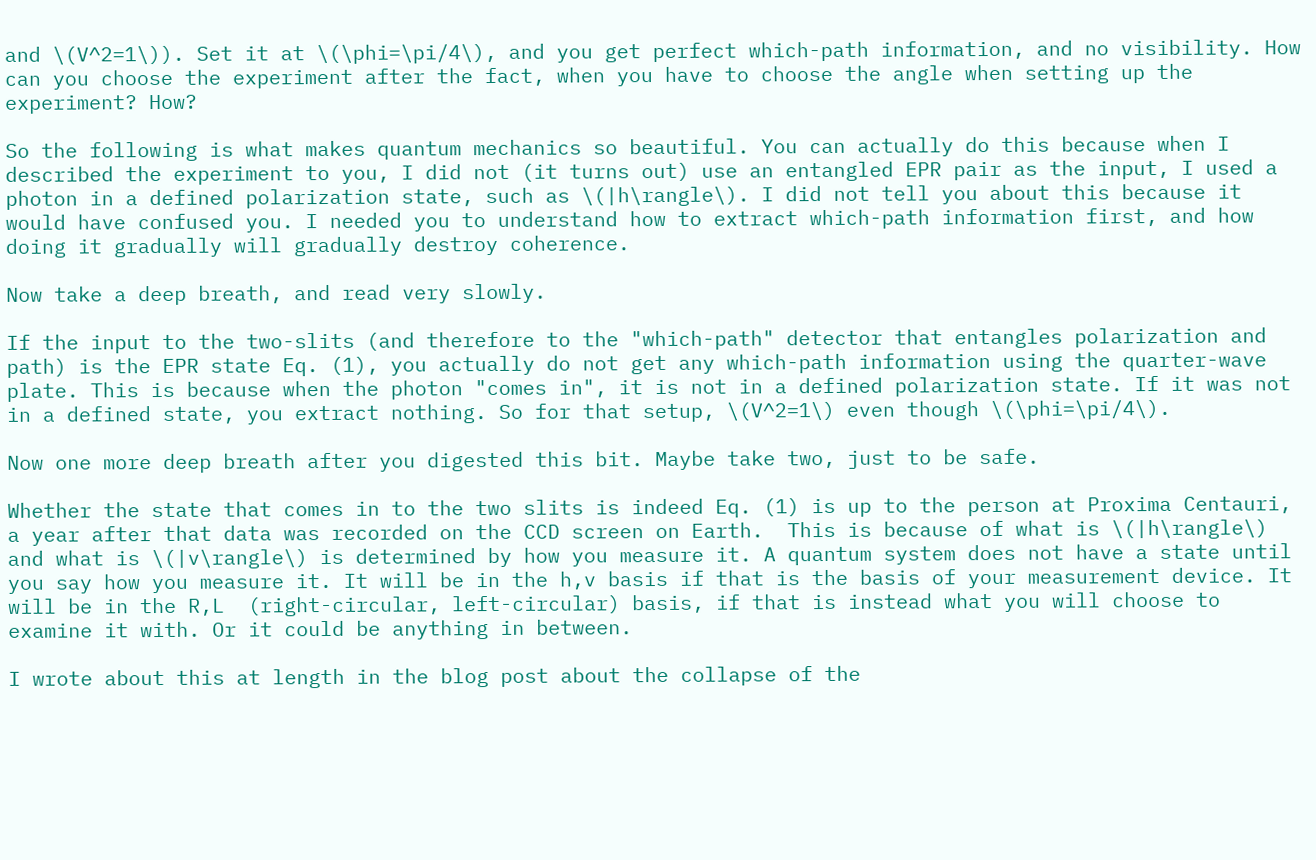and \(V^2=1\)). Set it at \(\phi=\pi/4\), and you get perfect which-path information, and no visibility. How can you choose the experiment after the fact, when you have to choose the angle when setting up the experiment? How?

So the following is what makes quantum mechanics so beautiful. You can actually do this because when I described the experiment to you, I did not (it turns out) use an entangled EPR pair as the input, I used a photon in a defined polarization state, such as \(|h\rangle\). I did not tell you about this because it would have confused you. I needed you to understand how to extract which-path information first, and how doing it gradually will gradually destroy coherence.

Now take a deep breath, and read very slowly.

If the input to the two-slits (and therefore to the "which-path" detector that entangles polarization and path) is the EPR state Eq. (1), you actually do not get any which-path information using the quarter-wave plate. This is because when the photon "comes in", it is not in a defined polarization state. If it was not in a defined state, you extract nothing. So for that setup, \(V^2=1\) even though \(\phi=\pi/4\).

Now one more deep breath after you digested this bit. Maybe take two, just to be safe.

Whether the state that comes in to the two slits is indeed Eq. (1) is up to the person at Proxima Centauri, a year after that data was recorded on the CCD screen on Earth.  This is because of what is \(|h\rangle\) and what is \(|v\rangle\) is determined by how you measure it. A quantum system does not have a state until you say how you measure it. It will be in the h,v basis if that is the basis of your measurement device. It will be in the R,L  (right-circular, left-circular) basis, if that is instead what you will choose to examine it with. Or it could be anything in between.

I wrote about this at length in the blog post about the collapse of the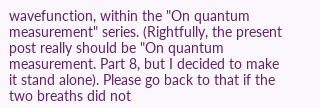wavefunction, within the "On quantum measurement" series. (Rightfully, the present post really should be "On quantum measurement. Part 8, but I decided to make it stand alone). Please go back to that if the two breaths did not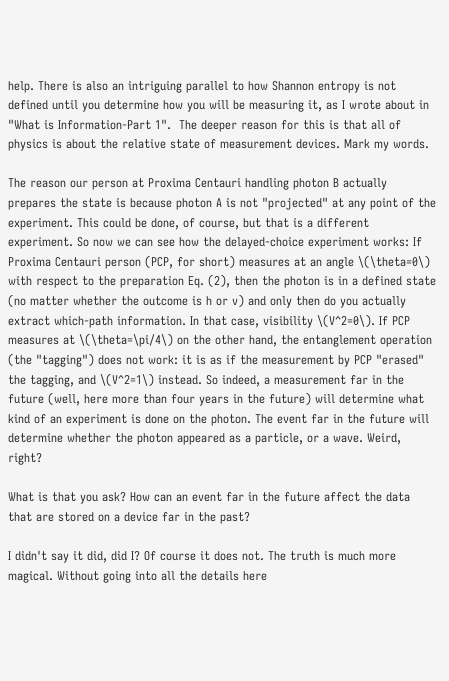help. There is also an intriguing parallel to how Shannon entropy is not defined until you determine how you will be measuring it, as I wrote about in "What is Information-Part 1".  The deeper reason for this is that all of physics is about the relative state of measurement devices. Mark my words.

The reason our person at Proxima Centauri handling photon B actually prepares the state is because photon A is not "projected" at any point of the experiment. This could be done, of course, but that is a different experiment. So now we can see how the delayed-choice experiment works: If Proxima Centauri person (PCP, for short) measures at an angle \(\theta=0\) with respect to the preparation Eq. (2), then the photon is in a defined state (no matter whether the outcome is h or v) and only then do you actually extract which-path information. In that case, visibility \(V^2=0\). If PCP measures at \(\theta=\pi/4\) on the other hand, the entanglement operation (the "tagging") does not work: it is as if the measurement by PCP "erased" the tagging, and \(V^2=1\) instead. So indeed, a measurement far in the future (well, here more than four years in the future) will determine what kind of an experiment is done on the photon. The event far in the future will determine whether the photon appeared as a particle, or a wave. Weird, right?

What is that you ask? How can an event far in the future affect the data that are stored on a device far in the past?

I didn't say it did, did I? Of course it does not. The truth is much more magical. Without going into all the details here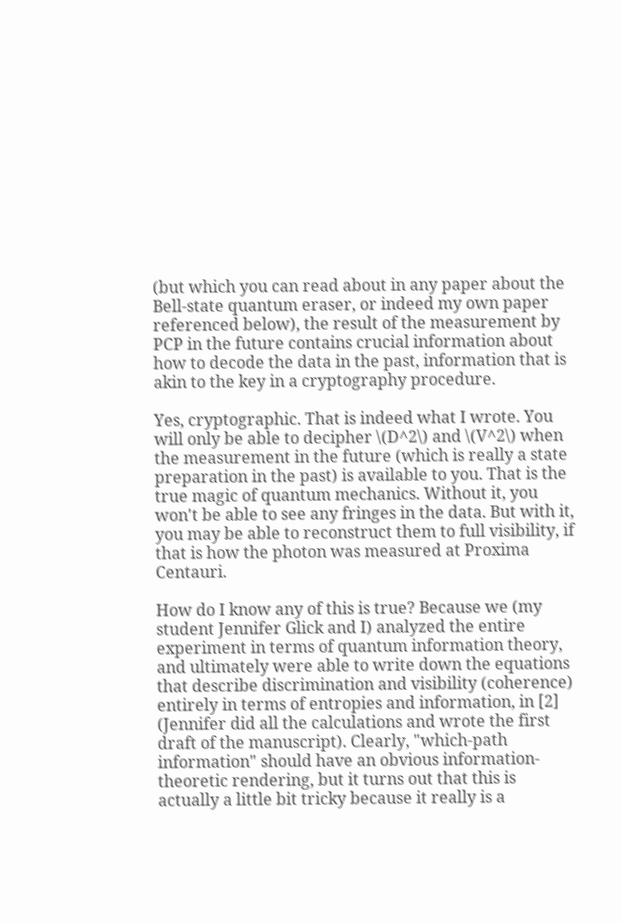(but which you can read about in any paper about the Bell-state quantum eraser, or indeed my own paper referenced below), the result of the measurement by PCP in the future contains crucial information about how to decode the data in the past, information that is akin to the key in a cryptography procedure.

Yes, cryptographic. That is indeed what I wrote. You will only be able to decipher \(D^2\) and \(V^2\) when the measurement in the future (which is really a state preparation in the past) is available to you. That is the true magic of quantum mechanics. Without it, you won't be able to see any fringes in the data. But with it, you may be able to reconstruct them to full visibility, if that is how the photon was measured at Proxima Centauri.

How do I know any of this is true? Because we (my student Jennifer Glick and I) analyzed the entire experiment in terms of quantum information theory, and ultimately were able to write down the equations that describe discrimination and visibility (coherence) entirely in terms of entropies and information, in [2] (Jennifer did all the calculations and wrote the first draft of the manuscript). Clearly, "which-path information" should have an obvious information-theoretic rendering, but it turns out that this is actually a little bit tricky because it really is a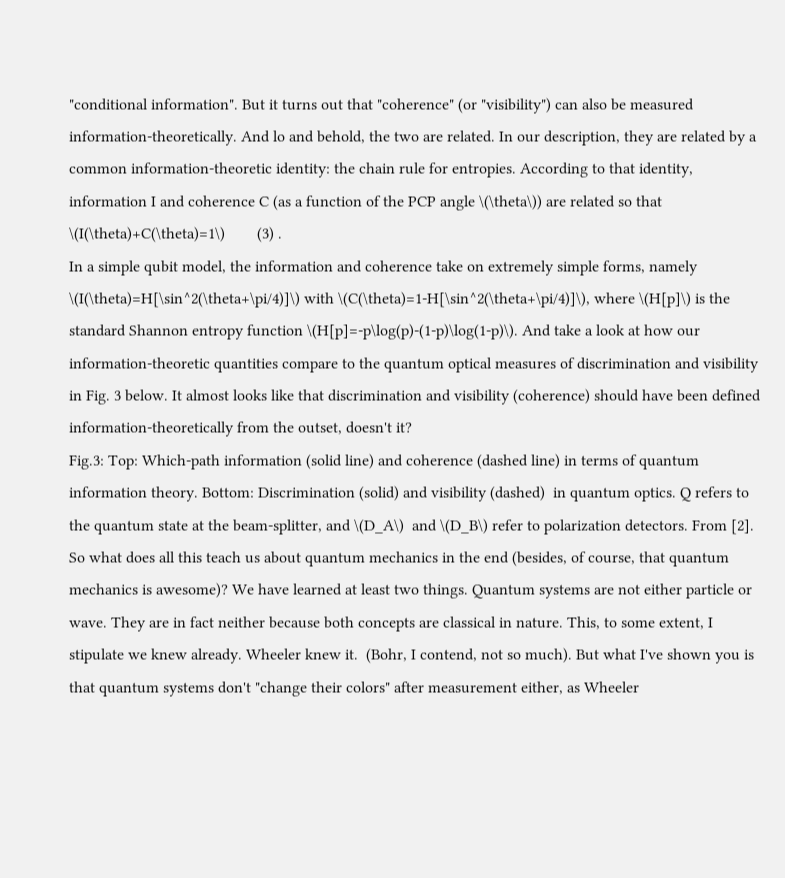"conditional information". But it turns out that "coherence" (or "visibility") can also be measured information-theoretically. And lo and behold, the two are related. In our description, they are related by a common information-theoretic identity: the chain rule for entropies. According to that identity, information I and coherence C (as a function of the PCP angle \(\theta\)) are related so that
\(I(\theta)+C(\theta)=1\)        (3) .
In a simple qubit model, the information and coherence take on extremely simple forms, namely \(I(\theta)=H[\sin^2(\theta+\pi/4)]\) with \(C(\theta)=1-H[\sin^2(\theta+\pi/4)]\), where \(H[p]\) is the standard Shannon entropy function \(H[p]=-p\log(p)-(1-p)\log(1-p)\). And take a look at how our information-theoretic quantities compare to the quantum optical measures of discrimination and visibility in Fig. 3 below. It almost looks like that discrimination and visibility (coherence) should have been defined information-theoretically from the outset, doesn't it?
Fig.3: Top: Which-path information (solid line) and coherence (dashed line) in terms of quantum information theory. Bottom: Discrimination (solid) and visibility (dashed)  in quantum optics. Q refers to the quantum state at the beam-splitter, and \(D_A\)  and \(D_B\) refer to polarization detectors. From [2].
So what does all this teach us about quantum mechanics in the end (besides, of course, that quantum mechanics is awesome)? We have learned at least two things. Quantum systems are not either particle or wave. They are in fact neither because both concepts are classical in nature. This, to some extent, I stipulate we knew already. Wheeler knew it.  (Bohr, I contend, not so much). But what I've shown you is that quantum systems don't "change their colors" after measurement either, as Wheeler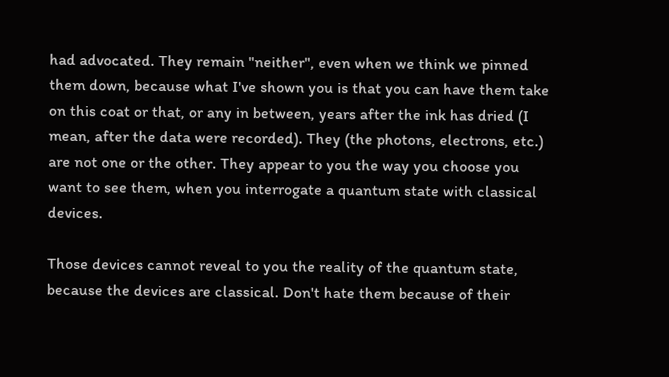had advocated. They remain "neither", even when we think we pinned them down, because what I've shown you is that you can have them take on this coat or that, or any in between, years after the ink has dried (I mean, after the data were recorded). They (the photons, electrons, etc.) are not one or the other. They appear to you the way you choose you want to see them, when you interrogate a quantum state with classical devices.

Those devices cannot reveal to you the reality of the quantum state, because the devices are classical. Don't hate them because of their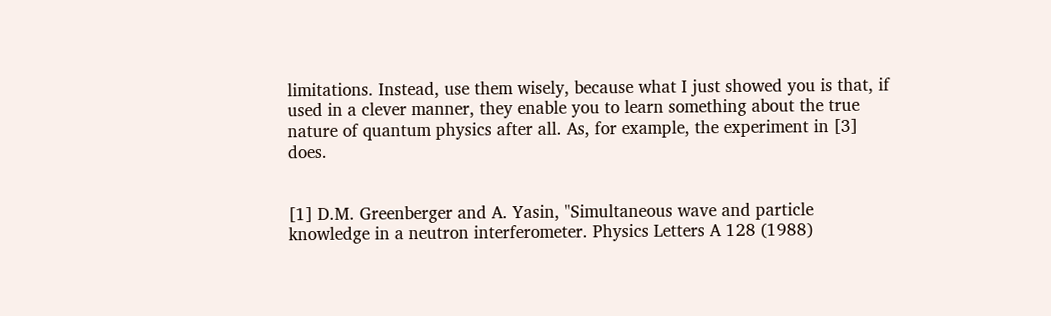limitations. Instead, use them wisely, because what I just showed you is that, if used in a clever manner, they enable you to learn something about the true nature of quantum physics after all. As, for example, the experiment in [3] does.


[1] D.M. Greenberger and A. Yasin, "Simultaneous wave and particle knowledge in a neutron interferometer. Physics Letters A 128 (1988)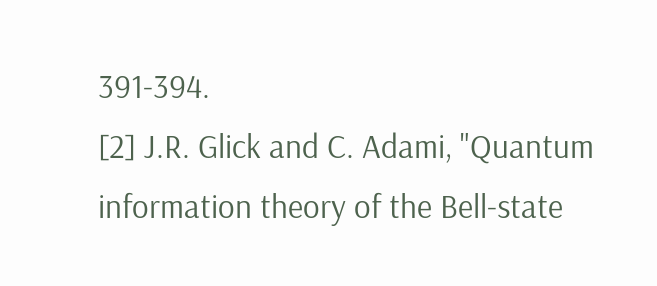391-394.
[2] J.R. Glick and C. Adami, "Quantum information theory of the Bell-state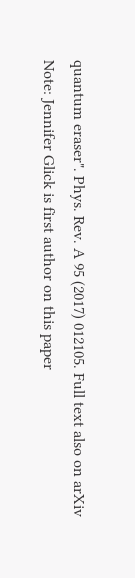quantum eraser". Phys. Rev. A 95 (2017) 012105. Full text also on arXiv
Note: Jennifer Glick is first author on this paper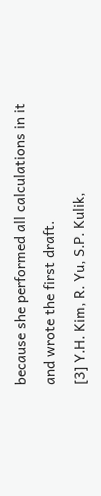because she performed all calculations in it and wrote the first draft.
[3] Y.H. Kim, R. Yu, S.P. Kulik,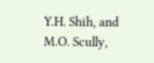Y.H. Shih, and M.O. Scully,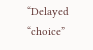“Delayed “choice”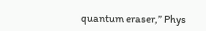quantum eraser,” Phys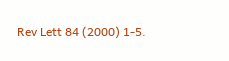Rev Lett 84 (2000) 1-5.